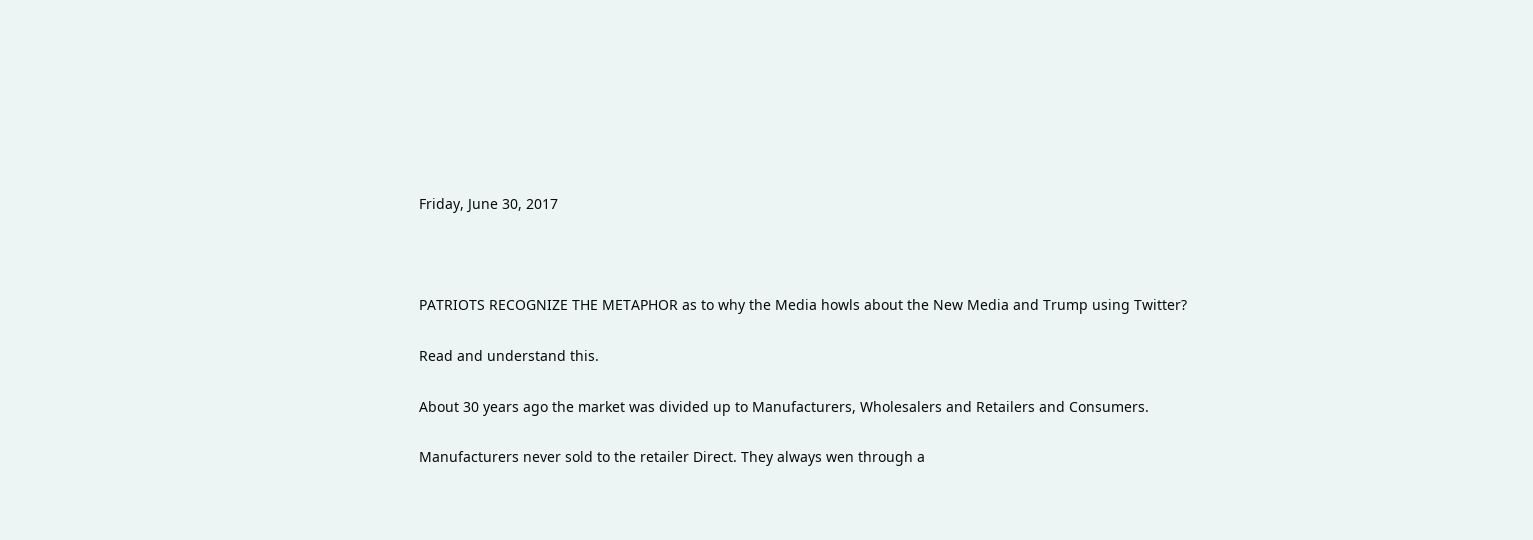Friday, June 30, 2017



PATRIOTS RECOGNIZE THE METAPHOR as to why the Media howls about the New Media and Trump using Twitter?

Read and understand this.

About 30 years ago the market was divided up to Manufacturers, Wholesalers and Retailers and Consumers.

Manufacturers never sold to the retailer Direct. They always wen through a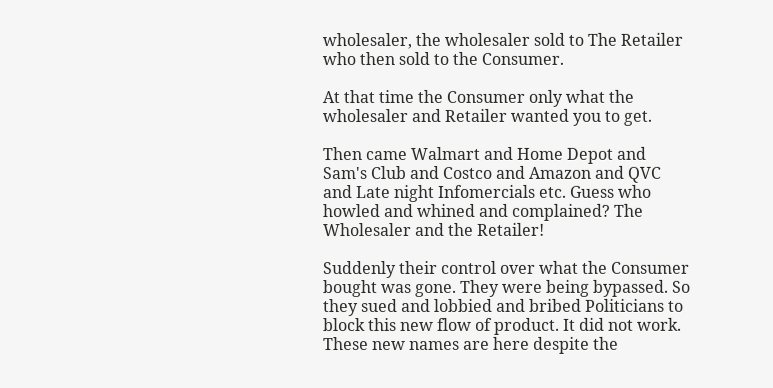wholesaler, the wholesaler sold to The Retailer who then sold to the Consumer.

At that time the Consumer only what the wholesaler and Retailer wanted you to get.

Then came Walmart and Home Depot and Sam's Club and Costco and Amazon and QVC and Late night Infomercials etc. Guess who howled and whined and complained? The Wholesaler and the Retailer!

Suddenly their control over what the Consumer bought was gone. They were being bypassed. So they sued and lobbied and bribed Politicians to block this new flow of product. It did not work. These new names are here despite the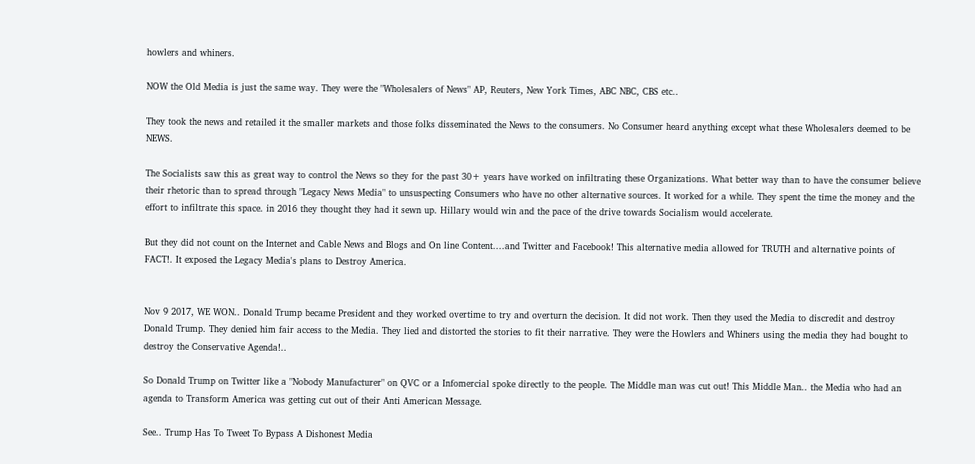howlers and whiners.

NOW the Old Media is just the same way. They were the "Wholesalers of News" AP, Reuters, New York Times, ABC NBC, CBS etc..

They took the news and retailed it the smaller markets and those folks disseminated the News to the consumers. No Consumer heard anything except what these Wholesalers deemed to be NEWS.

The Socialists saw this as great way to control the News so they for the past 30+ years have worked on infiltrating these Organizations. What better way than to have the consumer believe their rhetoric than to spread through "Legacy News Media" to unsuspecting Consumers who have no other alternative sources. It worked for a while. They spent the time the money and the effort to infiltrate this space. in 2016 they thought they had it sewn up. Hillary would win and the pace of the drive towards Socialism would accelerate.

But they did not count on the Internet and Cable News and Blogs and On line Content....and Twitter and Facebook! This alternative media allowed for TRUTH and alternative points of FACT!. It exposed the Legacy Media's plans to Destroy America.


Nov 9 2017, WE WON.. Donald Trump became President and they worked overtime to try and overturn the decision. It did not work. Then they used the Media to discredit and destroy Donald Trump. They denied him fair access to the Media. They lied and distorted the stories to fit their narrative. They were the Howlers and Whiners using the media they had bought to destroy the Conservative Agenda!..

So Donald Trump on Twitter like a "Nobody Manufacturer" on QVC or a Infomercial spoke directly to the people. The Middle man was cut out! This Middle Man.. the Media who had an agenda to Transform America was getting cut out of their Anti American Message.

See.. Trump Has To Tweet To Bypass A Dishonest Media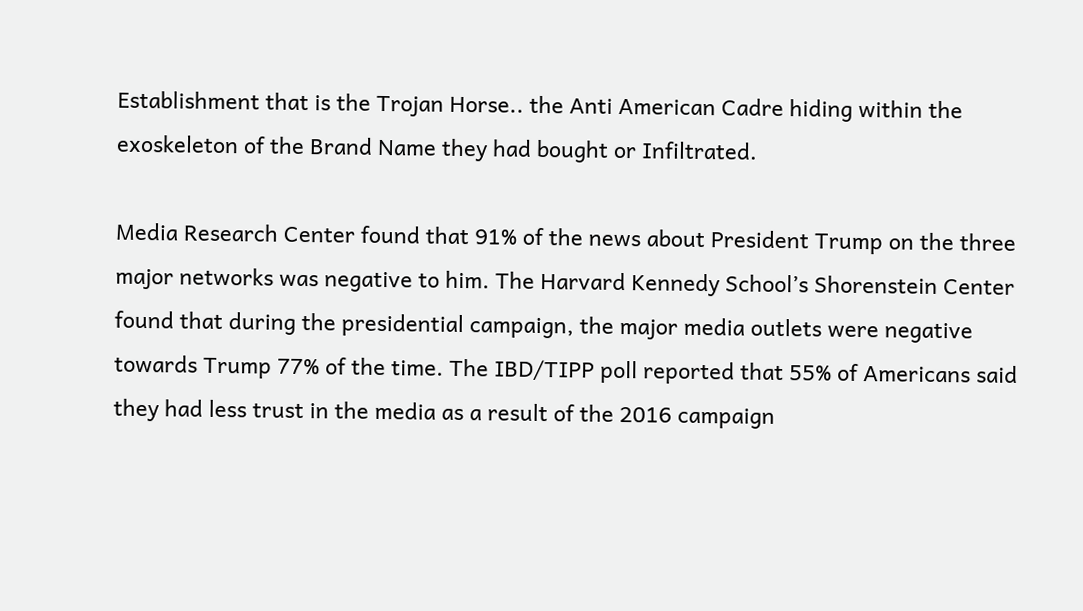Establishment that is the Trojan Horse.. the Anti American Cadre hiding within the exoskeleton of the Brand Name they had bought or Infiltrated.

Media Research Center found that 91% of the news about President Trump on the three major networks was negative to him. The Harvard Kennedy School’s Shorenstein Center found that during the presidential campaign, the major media outlets were negative towards Trump 77% of the time. The IBD/TIPP poll reported that 55% of Americans said they had less trust in the media as a result of the 2016 campaign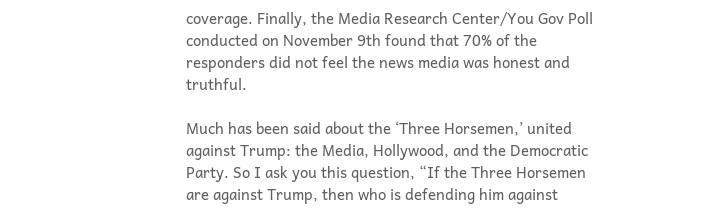coverage. Finally, the Media Research Center/You Gov Poll conducted on November 9th found that 70% of the responders did not feel the news media was honest and truthful.

Much has been said about the ‘Three Horsemen,’ united against Trump: the Media, Hollywood, and the Democratic Party. So I ask you this question, “If the Three Horsemen are against Trump, then who is defending him against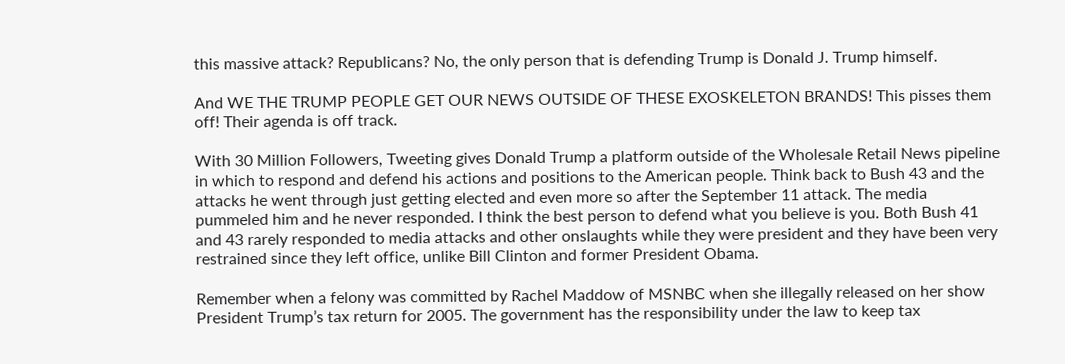this massive attack? Republicans? No, the only person that is defending Trump is Donald J. Trump himself.

And WE THE TRUMP PEOPLE GET OUR NEWS OUTSIDE OF THESE EXOSKELETON BRANDS! This pisses them off! Their agenda is off track.

With 30 Million Followers, Tweeting gives Donald Trump a platform outside of the Wholesale Retail News pipeline in which to respond and defend his actions and positions to the American people. Think back to Bush 43 and the attacks he went through just getting elected and even more so after the September 11 attack. The media pummeled him and he never responded. I think the best person to defend what you believe is you. Both Bush 41 and 43 rarely responded to media attacks and other onslaughts while they were president and they have been very restrained since they left office, unlike Bill Clinton and former President Obama.

Remember when a felony was committed by Rachel Maddow of MSNBC when she illegally released on her show President Trump’s tax return for 2005. The government has the responsibility under the law to keep tax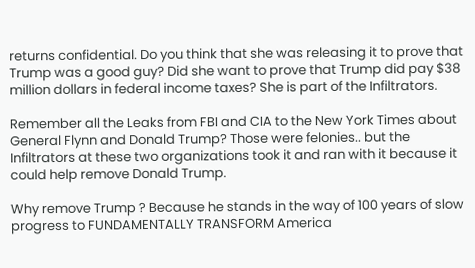returns confidential. Do you think that she was releasing it to prove that Trump was a good guy? Did she want to prove that Trump did pay $38 million dollars in federal income taxes? She is part of the Infiltrators.

Remember all the Leaks from FBI and CIA to the New York Times about General Flynn and Donald Trump? Those were felonies.. but the Infiltrators at these two organizations took it and ran with it because it could help remove Donald Trump.

Why remove Trump ? Because he stands in the way of 100 years of slow progress to FUNDAMENTALLY TRANSFORM America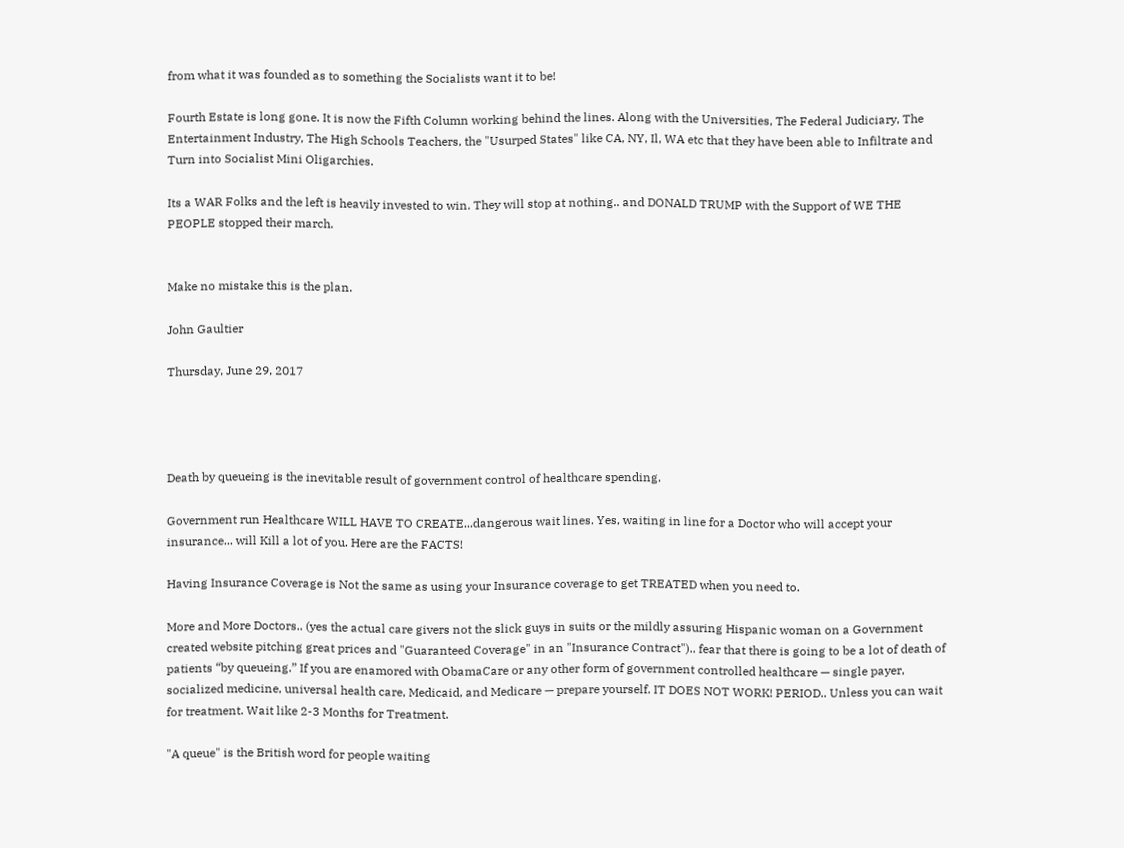from what it was founded as to something the Socialists want it to be!

Fourth Estate is long gone. It is now the Fifth Column working behind the lines. Along with the Universities, The Federal Judiciary, The Entertainment Industry, The High Schools Teachers, the "Usurped States" like CA, NY, Il, WA etc that they have been able to Infiltrate and Turn into Socialist Mini Oligarchies.

Its a WAR Folks and the left is heavily invested to win. They will stop at nothing.. and DONALD TRUMP with the Support of WE THE PEOPLE stopped their march.


Make no mistake this is the plan.

John Gaultier

Thursday, June 29, 2017




Death by queueing is the inevitable result of government control of healthcare spending.

Government run Healthcare WILL HAVE TO CREATE...dangerous wait lines. Yes, waiting in line for a Doctor who will accept your insurance... will Kill a lot of you. Here are the FACTS!

Having Insurance Coverage is Not the same as using your Insurance coverage to get TREATED when you need to.

More and More Doctors.. (yes the actual care givers not the slick guys in suits or the mildly assuring Hispanic woman on a Government created website pitching great prices and "Guaranteed Coverage" in an "Insurance Contract").. fear that there is going to be a lot of death of patients “by queueing.” If you are enamored with ObamaCare or any other form of government controlled healthcare — single payer, socialized medicine, universal health care, Medicaid, and Medicare — prepare yourself. IT DOES NOT WORK! PERIOD.. Unless you can wait for treatment. Wait like 2-3 Months for Treatment.

"A queue" is the British word for people waiting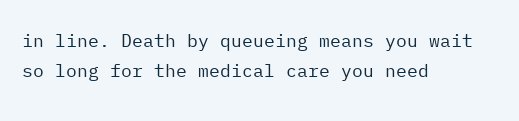in line. Death by queueing means you wait so long for the medical care you need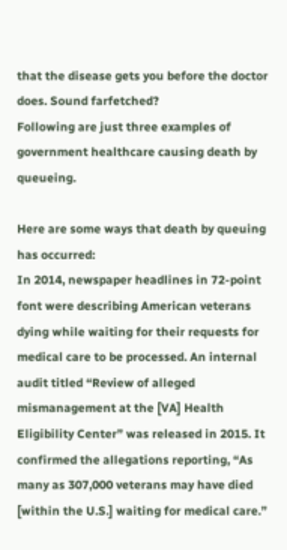that the disease gets you before the doctor does. Sound farfetched?
Following are just three examples of government healthcare causing death by queueing.

Here are some ways that death by queuing has occurred:
In 2014, newspaper headlines in 72-point font were describing American veterans dying while waiting for their requests for medical care to be processed. An internal audit titled “Review of alleged mismanagement at the [VA] Health Eligibility Center” was released in 2015. It confirmed the allegations reporting, “As many as 307,000 veterans may have died [within the U.S.] waiting for medical care.”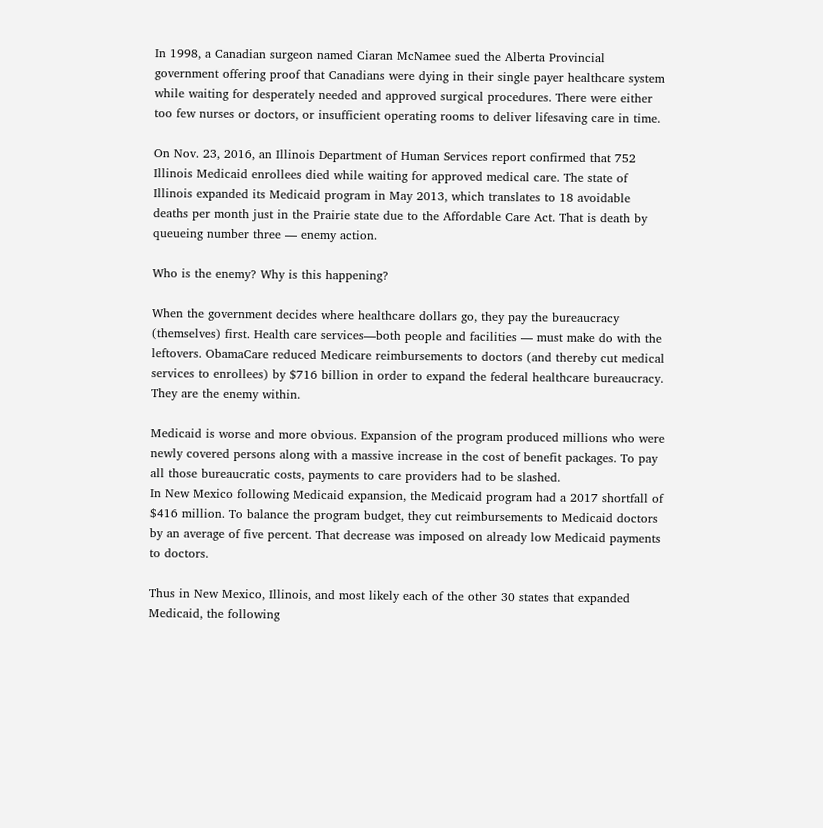In 1998, a Canadian surgeon named Ciaran McNamee sued the Alberta Provincial government offering proof that Canadians were dying in their single payer healthcare system while waiting for desperately needed and approved surgical procedures. There were either too few nurses or doctors, or insufficient operating rooms to deliver lifesaving care in time.

On Nov. 23, 2016, an Illinois Department of Human Services report confirmed that 752 Illinois Medicaid enrollees died while waiting for approved medical care. The state of Illinois expanded its Medicaid program in May 2013, which translates to 18 avoidable deaths per month just in the Prairie state due to the Affordable Care Act. That is death by queueing number three — enemy action.

Who is the enemy? Why is this happening?

When the government decides where healthcare dollars go, they pay the bureaucracy (themselves) first. Health care services—both people and facilities — must make do with the leftovers. ObamaCare reduced Medicare reimbursements to doctors (and thereby cut medical services to enrollees) by $716 billion in order to expand the federal healthcare bureaucracy. They are the enemy within.

Medicaid is worse and more obvious. Expansion of the program produced millions who were newly covered persons along with a massive increase in the cost of benefit packages. To pay all those bureaucratic costs, payments to care providers had to be slashed.
In New Mexico following Medicaid expansion, the Medicaid program had a 2017 shortfall of $416 million. To balance the program budget, they cut reimbursements to Medicaid doctors by an average of five percent. That decrease was imposed on already low Medicaid payments to doctors.

Thus in New Mexico, Illinois, and most likely each of the other 30 states that expanded Medicaid, the following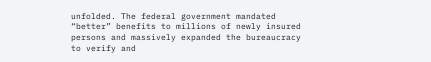unfolded. The federal government mandated “better” benefits to millions of newly insured persons and massively expanded the bureaucracy to verify and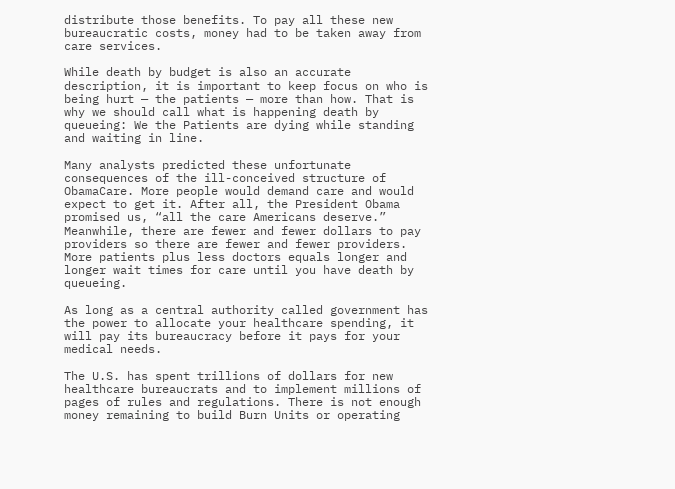distribute those benefits. To pay all these new bureaucratic costs, money had to be taken away from care services.

While death by budget is also an accurate description, it is important to keep focus on who is being hurt — the patients — more than how. That is why we should call what is happening death by queueing: We the Patients are dying while standing and waiting in line.

Many analysts predicted these unfortunate consequences of the ill-conceived structure of ObamaCare. More people would demand care and would expect to get it. After all, the President Obama promised us, “all the care Americans deserve.” Meanwhile, there are fewer and fewer dollars to pay providers so there are fewer and fewer providers. More patients plus less doctors equals longer and longer wait times for care until you have death by queueing.

As long as a central authority called government has the power to allocate your healthcare spending, it will pay its bureaucracy before it pays for your medical needs.

The U.S. has spent trillions of dollars for new healthcare bureaucrats and to implement millions of pages of rules and regulations. There is not enough money remaining to build Burn Units or operating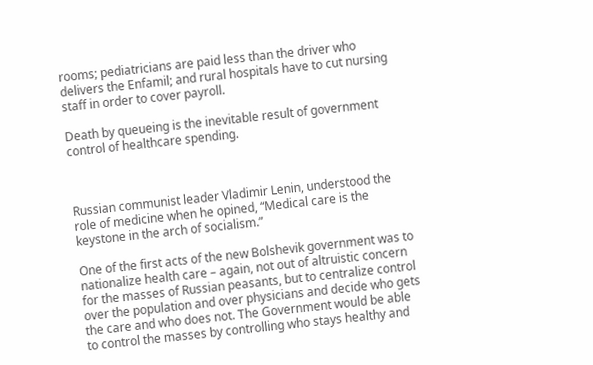rooms; pediatricians are paid less than the driver who delivers the Enfamil; and rural hospitals have to cut nursing staff in order to cover payroll.

Death by queueing is the inevitable result of government control of healthcare spending.



Russian communist leader Vladimir Lenin, understood the role of medicine when he opined, “Medical care is the keystone in the arch of socialism.”

One of the first acts of the new Bolshevik government was to nationalize health care – again, not out of altruistic concern for the masses of Russian peasants, but to centralize control over the population and over physicians and decide who gets the care and who does not. The Government would be able to control the masses by controlling who stays healthy and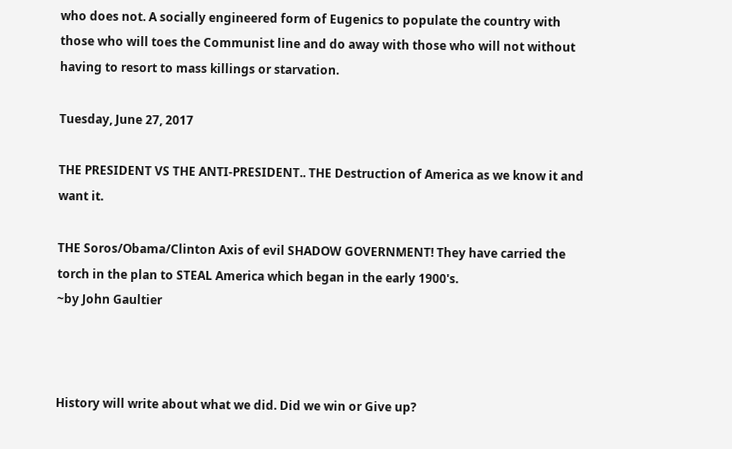who does not. A socially engineered form of Eugenics to populate the country with those who will toes the Communist line and do away with those who will not without having to resort to mass killings or starvation.

Tuesday, June 27, 2017

THE PRESIDENT VS THE ANTI-PRESIDENT.. THE Destruction of America as we know it and want it.

THE Soros/Obama/Clinton Axis of evil SHADOW GOVERNMENT! They have carried the torch in the plan to STEAL America which began in the early 1900's.
~by John Gaultier



History will write about what we did. Did we win or Give up?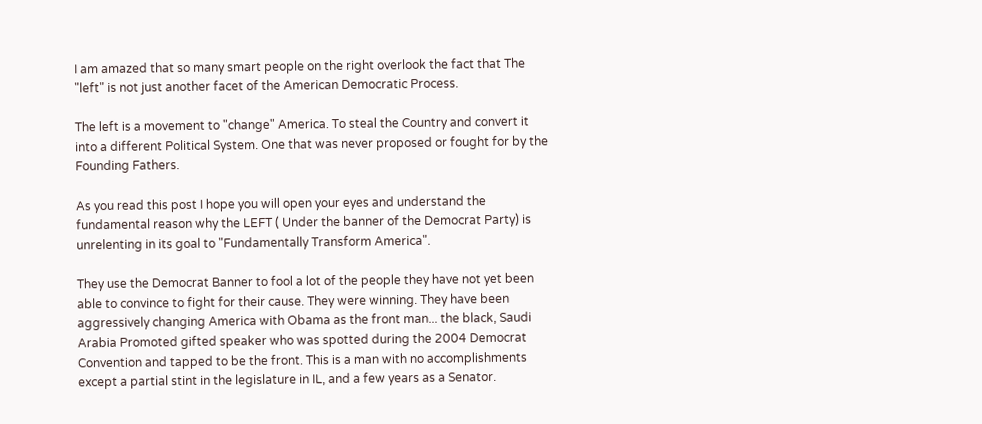I am amazed that so many smart people on the right overlook the fact that The "left" is not just another facet of the American Democratic Process.

The left is a movement to "change" America. To steal the Country and convert it into a different Political System. One that was never proposed or fought for by the Founding Fathers.

As you read this post I hope you will open your eyes and understand the fundamental reason why the LEFT ( Under the banner of the Democrat Party) is unrelenting in its goal to "Fundamentally Transform America".

They use the Democrat Banner to fool a lot of the people they have not yet been able to convince to fight for their cause. They were winning. They have been aggressively changing America with Obama as the front man... the black, Saudi Arabia Promoted gifted speaker who was spotted during the 2004 Democrat Convention and tapped to be the front. This is a man with no accomplishments except a partial stint in the legislature in IL, and a few years as a Senator.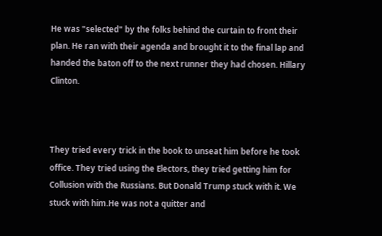He was "selected" by the folks behind the curtain to front their plan. He ran with their agenda and brought it to the final lap and handed the baton off to the next runner they had chosen. Hillary Clinton.



They tried every trick in the book to unseat him before he took office. They tried using the Electors, they tried getting him for Collusion with the Russians. But Donald Trump stuck with it. We stuck with him.He was not a quitter and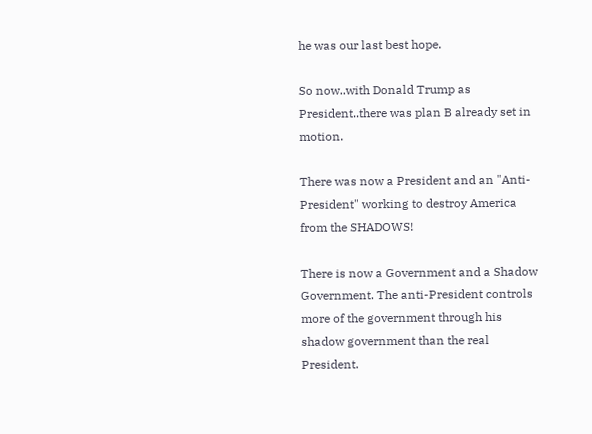he was our last best hope.

So now..with Donald Trump as President..there was plan B already set in motion.

There was now a President and an "Anti-President" working to destroy America from the SHADOWS!

There is now a Government and a Shadow Government. The anti-President controls more of the government through his shadow government than the real President.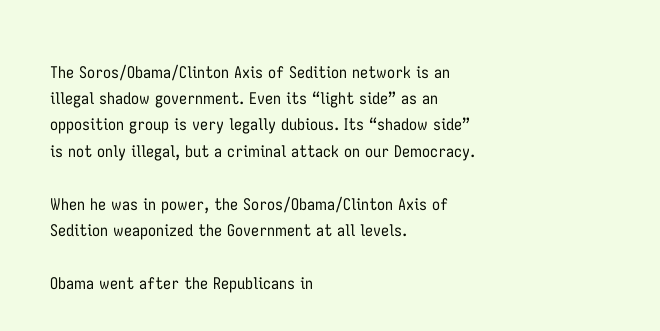The Soros/Obama/Clinton Axis of Sedition network is an illegal shadow government. Even its “light side” as an opposition group is very legally dubious. Its “shadow side” is not only illegal, but a criminal attack on our Democracy.

When he was in power, the Soros/Obama/Clinton Axis of Sedition weaponized the Government at all levels.

Obama went after the Republicans in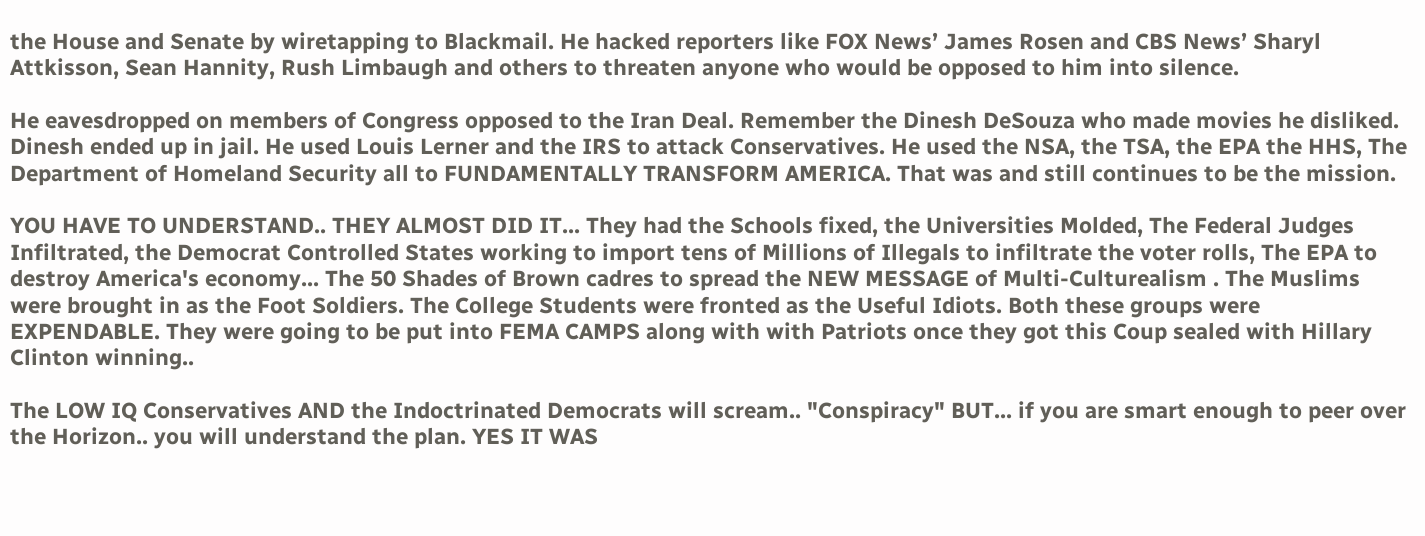the House and Senate by wiretapping to Blackmail. He hacked reporters like FOX News’ James Rosen and CBS News’ Sharyl Attkisson, Sean Hannity, Rush Limbaugh and others to threaten anyone who would be opposed to him into silence.

He eavesdropped on members of Congress opposed to the Iran Deal. Remember the Dinesh DeSouza who made movies he disliked. Dinesh ended up in jail. He used Louis Lerner and the IRS to attack Conservatives. He used the NSA, the TSA, the EPA the HHS, The Department of Homeland Security all to FUNDAMENTALLY TRANSFORM AMERICA. That was and still continues to be the mission.

YOU HAVE TO UNDERSTAND.. THEY ALMOST DID IT... They had the Schools fixed, the Universities Molded, The Federal Judges Infiltrated, the Democrat Controlled States working to import tens of Millions of Illegals to infiltrate the voter rolls, The EPA to destroy America's economy... The 50 Shades of Brown cadres to spread the NEW MESSAGE of Multi-Culturealism . The Muslims were brought in as the Foot Soldiers. The College Students were fronted as the Useful Idiots. Both these groups were EXPENDABLE. They were going to be put into FEMA CAMPS along with with Patriots once they got this Coup sealed with Hillary Clinton winning..

The LOW IQ Conservatives AND the Indoctrinated Democrats will scream.. "Conspiracy" BUT... if you are smart enough to peer over the Horizon.. you will understand the plan. YES IT WAS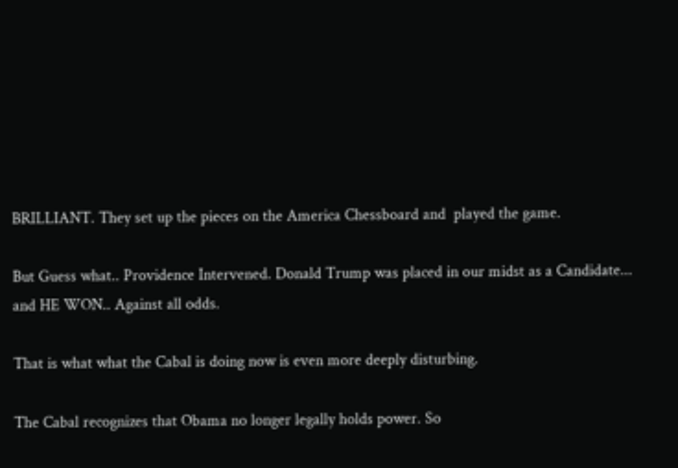BRILLIANT. They set up the pieces on the America Chessboard and  played the game.

But Guess what.. Providence Intervened. Donald Trump was placed in our midst as a Candidate... and HE WON.. Against all odds.

That is what what the Cabal is doing now is even more deeply disturbing.

The Cabal recognizes that Obama no longer legally holds power. So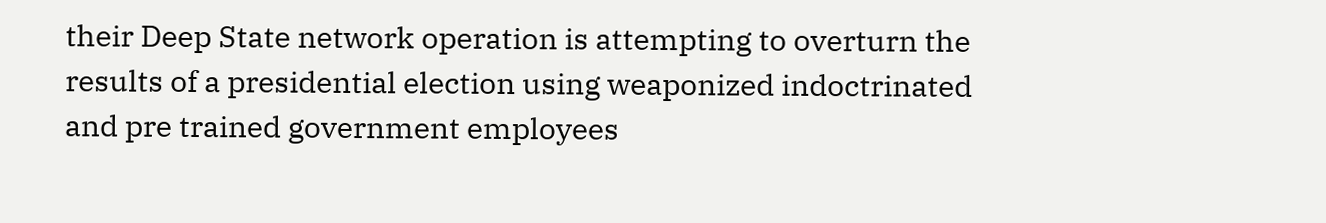their Deep State network operation is attempting to overturn the results of a presidential election using weaponized indoctrinated and pre trained government employees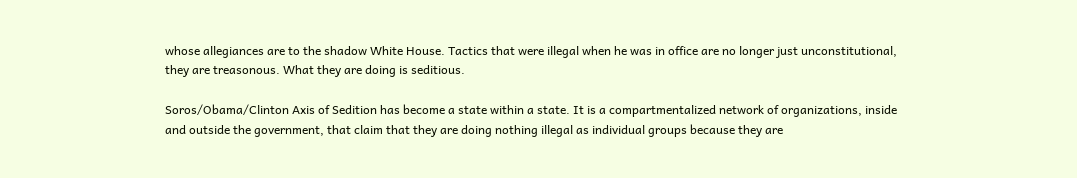whose allegiances are to the shadow White House. Tactics that were illegal when he was in office are no longer just unconstitutional, they are treasonous. What they are doing is seditious.

Soros/Obama/Clinton Axis of Sedition has become a state within a state. It is a compartmentalized network of organizations, inside and outside the government, that claim that they are doing nothing illegal as individual groups because they are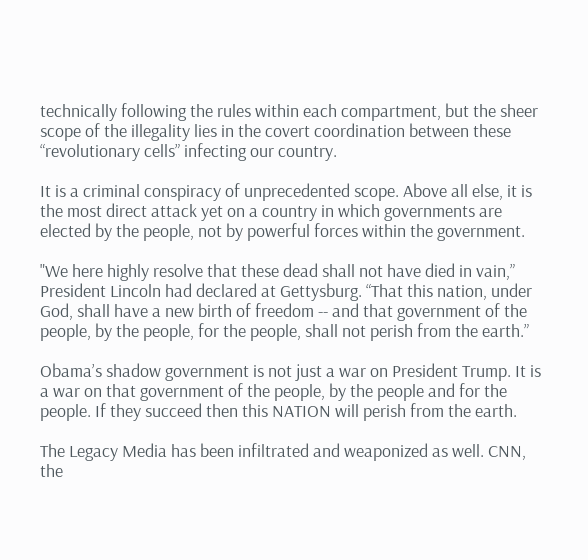technically following the rules within each compartment, but the sheer scope of the illegality lies in the covert coordination between these “revolutionary cells” infecting our country.

It is a criminal conspiracy of unprecedented scope. Above all else, it is the most direct attack yet on a country in which governments are elected by the people, not by powerful forces within the government.

"We here highly resolve that these dead shall not have died in vain,” President Lincoln had declared at Gettysburg. “That this nation, under God, shall have a new birth of freedom -- and that government of the people, by the people, for the people, shall not perish from the earth.”

Obama’s shadow government is not just a war on President Trump. It is a war on that government of the people, by the people and for the people. If they succeed then this NATION will perish from the earth.

The Legacy Media has been infiltrated and weaponized as well. CNN, the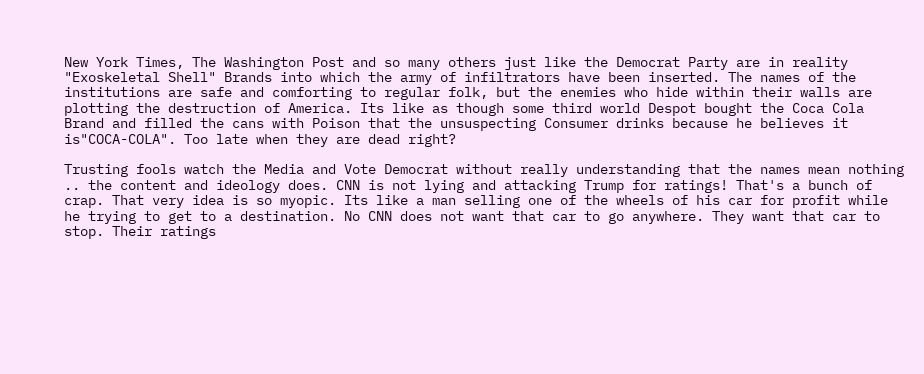New York Times, The Washington Post and so many others just like the Democrat Party are in reality "Exoskeletal Shell" Brands into which the army of infiltrators have been inserted. The names of the institutions are safe and comforting to regular folk, but the enemies who hide within their walls are plotting the destruction of America. Its like as though some third world Despot bought the Coca Cola Brand and filled the cans with Poison that the unsuspecting Consumer drinks because he believes it is"COCA-COLA". Too late when they are dead right?

Trusting fools watch the Media and Vote Democrat without really understanding that the names mean nothing .. the content and ideology does. CNN is not lying and attacking Trump for ratings! That's a bunch of crap. That very idea is so myopic. Its like a man selling one of the wheels of his car for profit while he trying to get to a destination. No CNN does not want that car to go anywhere. They want that car to stop. Their ratings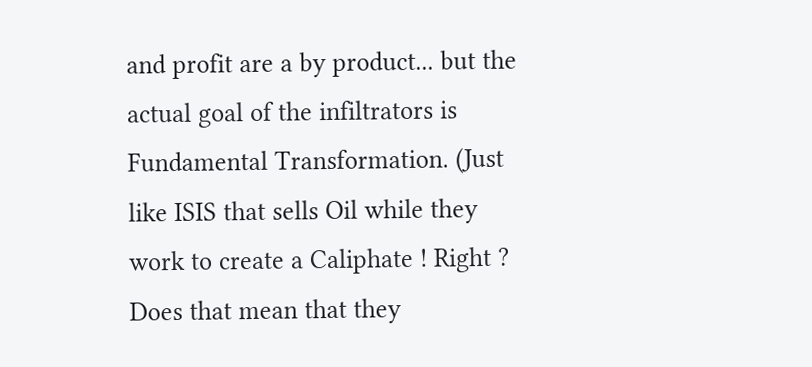and profit are a by product... but the actual goal of the infiltrators is Fundamental Transformation. (Just like ISIS that sells Oil while they work to create a Caliphate ! Right ? Does that mean that they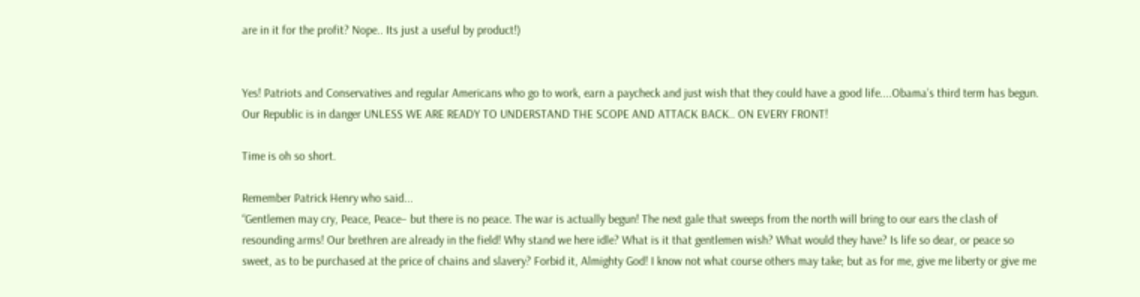are in it for the profit? Nope.. Its just a useful by product!)


Yes! Patriots and Conservatives and regular Americans who go to work, earn a paycheck and just wish that they could have a good life....Obama’s third term has begun. Our Republic is in danger UNLESS WE ARE READY TO UNDERSTAND THE SCOPE AND ATTACK BACK.. ON EVERY FRONT!

Time is oh so short.

Remember Patrick Henry who said...
“Gentlemen may cry, Peace, Peace– but there is no peace. The war is actually begun! The next gale that sweeps from the north will bring to our ears the clash of resounding arms! Our brethren are already in the field! Why stand we here idle? What is it that gentlemen wish? What would they have? Is life so dear, or peace so sweet, as to be purchased at the price of chains and slavery? Forbid it, Almighty God! I know not what course others may take; but as for me, give me liberty or give me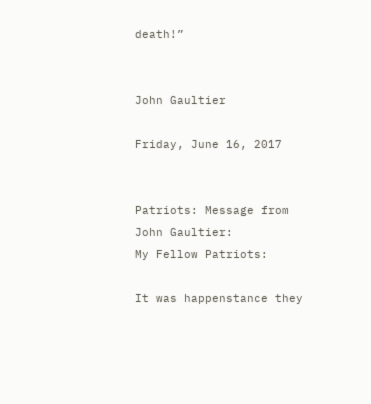death!”


John Gaultier

Friday, June 16, 2017


Patriots: Message from John Gaultier:
My Fellow Patriots:

It was happenstance they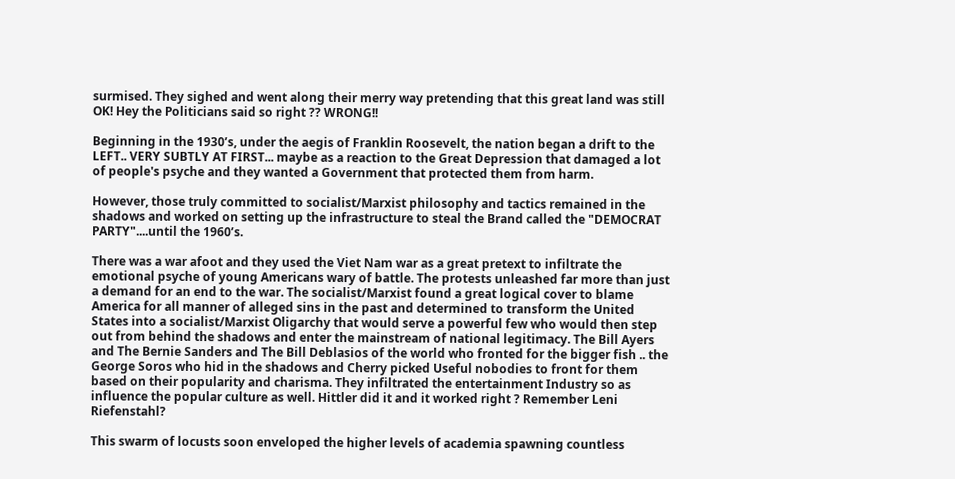surmised. They sighed and went along their merry way pretending that this great land was still OK! Hey the Politicians said so right ?? WRONG!!

Beginning in the 1930’s, under the aegis of Franklin Roosevelt, the nation began a drift to the LEFT.. VERY SUBTLY AT FIRST... maybe as a reaction to the Great Depression that damaged a lot of people's psyche and they wanted a Government that protected them from harm.

However, those truly committed to socialist/Marxist philosophy and tactics remained in the shadows and worked on setting up the infrastructure to steal the Brand called the "DEMOCRAT PARTY"....until the 1960’s.

There was a war afoot and they used the Viet Nam war as a great pretext to infiltrate the emotional psyche of young Americans wary of battle. The protests unleashed far more than just a demand for an end to the war. The socialist/Marxist found a great logical cover to blame America for all manner of alleged sins in the past and determined to transform the United States into a socialist/Marxist Oligarchy that would serve a powerful few who would then step out from behind the shadows and enter the mainstream of national legitimacy. The Bill Ayers and The Bernie Sanders and The Bill Deblasios of the world who fronted for the bigger fish .. the George Soros who hid in the shadows and Cherry picked Useful nobodies to front for them based on their popularity and charisma. They infiltrated the entertainment Industry so as influence the popular culture as well. Hittler did it and it worked right ? Remember Leni Riefenstahl?

This swarm of locusts soon enveloped the higher levels of academia spawning countless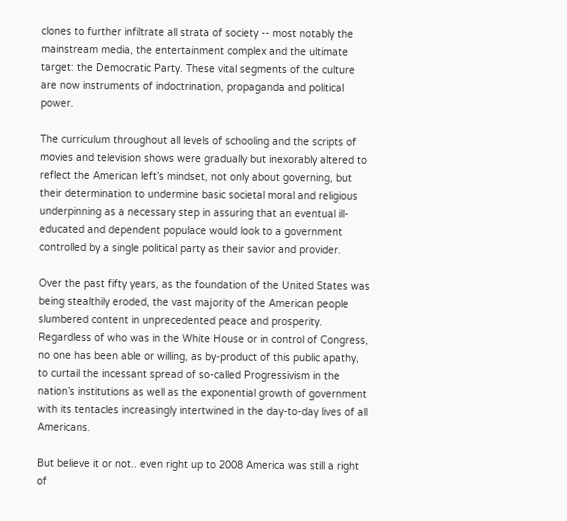clones to further infiltrate all strata of society -- most notably the mainstream media, the entertainment complex and the ultimate target: the Democratic Party. These vital segments of the culture are now instruments of indoctrination, propaganda and political power.

The curriculum throughout all levels of schooling and the scripts of movies and television shows were gradually but inexorably altered to reflect the American left’s mindset, not only about governing, but their determination to undermine basic societal moral and religious underpinning as a necessary step in assuring that an eventual ill-educated and dependent populace would look to a government controlled by a single political party as their savior and provider.

Over the past fifty years, as the foundation of the United States was being stealthily eroded, the vast majority of the American people slumbered content in unprecedented peace and prosperity. Regardless of who was in the White House or in control of Congress, no one has been able or willing, as by-product of this public apathy, to curtail the incessant spread of so-called Progressivism in the nation’s institutions as well as the exponential growth of government with its tentacles increasingly intertwined in the day-to-day lives of all Americans.

But believe it or not.. even right up to 2008 America was still a right of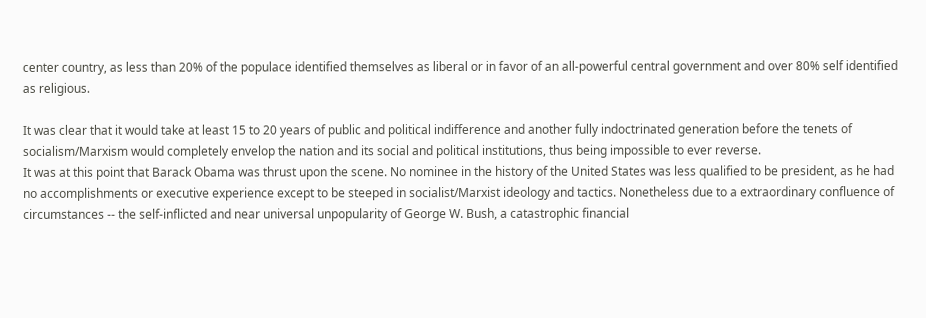center country, as less than 20% of the populace identified themselves as liberal or in favor of an all-powerful central government and over 80% self identified as religious.

It was clear that it would take at least 15 to 20 years of public and political indifference and another fully indoctrinated generation before the tenets of socialism/Marxism would completely envelop the nation and its social and political institutions, thus being impossible to ever reverse.
It was at this point that Barack Obama was thrust upon the scene. No nominee in the history of the United States was less qualified to be president, as he had no accomplishments or executive experience except to be steeped in socialist/Marxist ideology and tactics. Nonetheless due to a extraordinary confluence of circumstances -- the self-inflicted and near universal unpopularity of George W. Bush, a catastrophic financial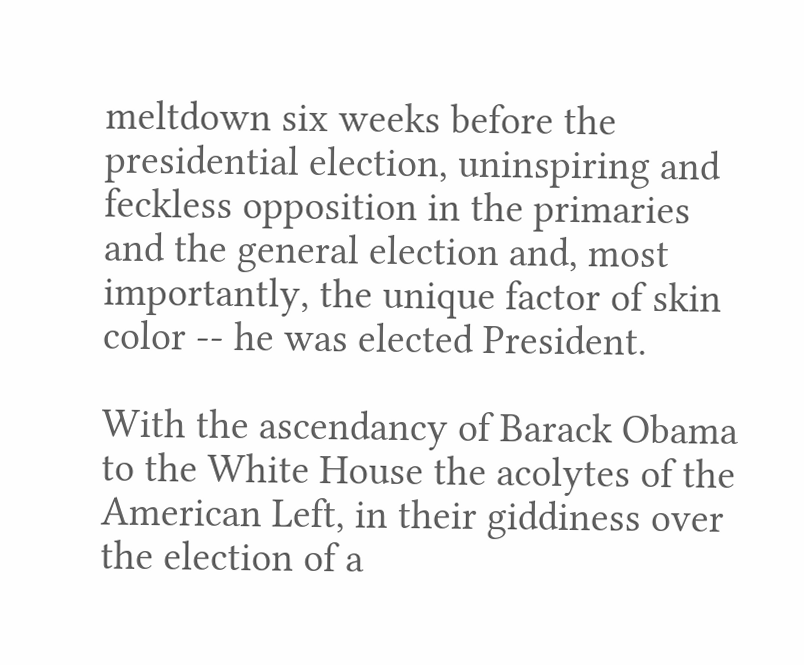meltdown six weeks before the presidential election, uninspiring and feckless opposition in the primaries and the general election and, most importantly, the unique factor of skin color -- he was elected President.

With the ascendancy of Barack Obama to the White House the acolytes of the American Left, in their giddiness over the election of a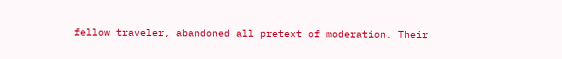fellow traveler, abandoned all pretext of moderation. Their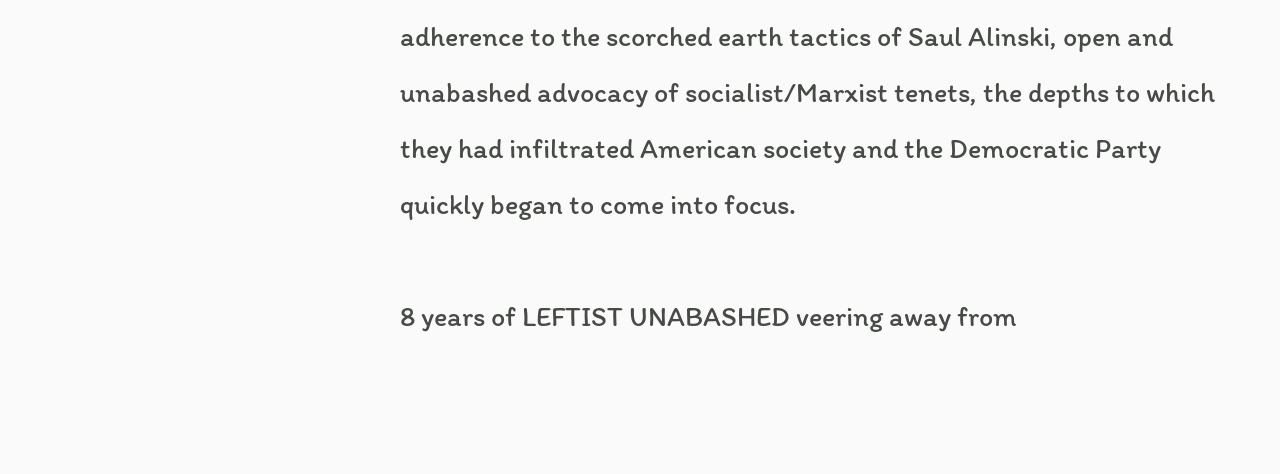adherence to the scorched earth tactics of Saul Alinski, open and unabashed advocacy of socialist/Marxist tenets, the depths to which they had infiltrated American society and the Democratic Party quickly began to come into focus.

8 years of LEFTIST UNABASHED veering away from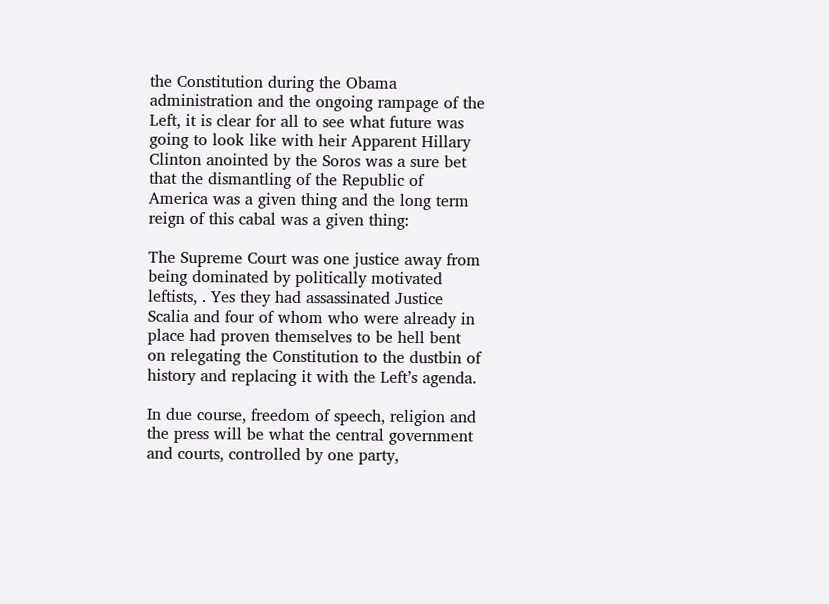the Constitution during the Obama administration and the ongoing rampage of the Left, it is clear for all to see what future was going to look like with heir Apparent Hillary Clinton anointed by the Soros was a sure bet that the dismantling of the Republic of America was a given thing and the long term reign of this cabal was a given thing:

The Supreme Court was one justice away from being dominated by politically motivated leftists, . Yes they had assassinated Justice Scalia and four of whom who were already in place had proven themselves to be hell bent on relegating the Constitution to the dustbin of history and replacing it with the Left’s agenda.

In due course, freedom of speech, religion and the press will be what the central government and courts, controlled by one party,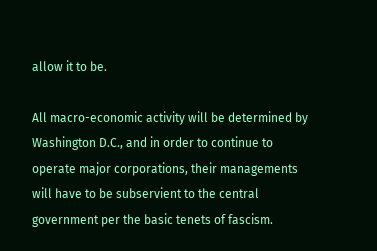allow it to be.

All macro-economic activity will be determined by Washington D.C., and in order to continue to operate major corporations, their managements will have to be subservient to the central government per the basic tenets of fascism.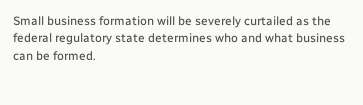Small business formation will be severely curtailed as the federal regulatory state determines who and what business can be formed.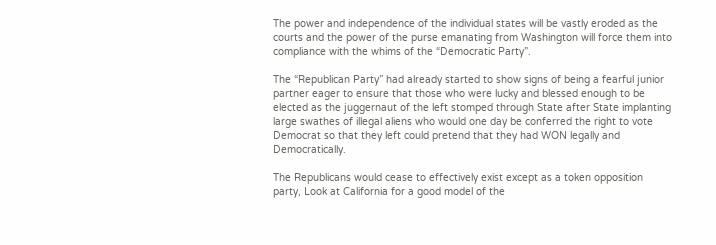The power and independence of the individual states will be vastly eroded as the courts and the power of the purse emanating from Washington will force them into compliance with the whims of the “Democratic Party”.

The “Republican Party” had already started to show signs of being a fearful junior partner eager to ensure that those who were lucky and blessed enough to be elected as the juggernaut of the left stomped through State after State implanting large swathes of illegal aliens who would one day be conferred the right to vote Democrat so that they left could pretend that they had WON legally and Democratically.

The Republicans would cease to effectively exist except as a token opposition party, Look at California for a good model of the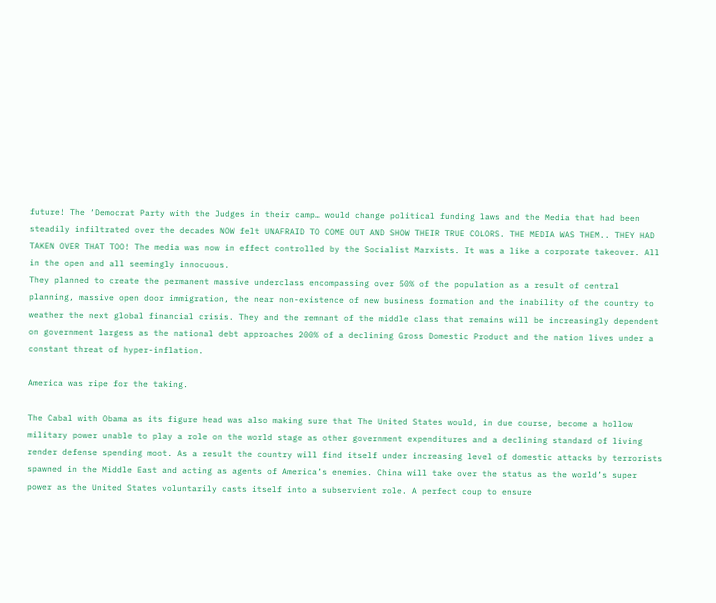future! The ‘Democrat Party with the Judges in their camp… would change political funding laws and the Media that had been steadily infiltrated over the decades NOW felt UNAFRAID TO COME OUT AND SHOW THEIR TRUE COLORS. THE MEDIA WAS THEM.. THEY HAD TAKEN OVER THAT TOO! The media was now in effect controlled by the Socialist Marxists. It was a like a corporate takeover. All in the open and all seemingly innocuous.
They planned to create the permanent massive underclass encompassing over 50% of the population as a result of central planning, massive open door immigration, the near non-existence of new business formation and the inability of the country to weather the next global financial crisis. They and the remnant of the middle class that remains will be increasingly dependent on government largess as the national debt approaches 200% of a declining Gross Domestic Product and the nation lives under a constant threat of hyper-inflation.

America was ripe for the taking.

The Cabal with Obama as its figure head was also making sure that The United States would, in due course, become a hollow military power unable to play a role on the world stage as other government expenditures and a declining standard of living render defense spending moot. As a result the country will find itself under increasing level of domestic attacks by terrorists spawned in the Middle East and acting as agents of America’s enemies. China will take over the status as the world’s super power as the United States voluntarily casts itself into a subservient role. A perfect coup to ensure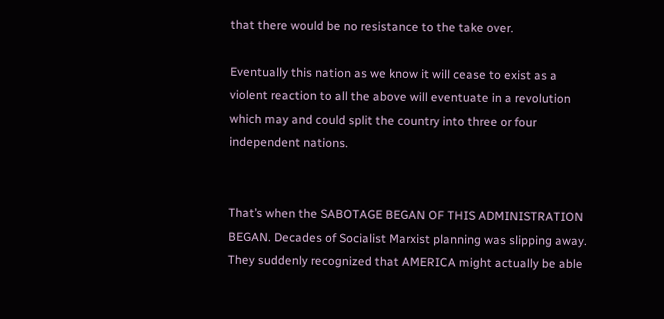that there would be no resistance to the take over.

Eventually this nation as we know it will cease to exist as a violent reaction to all the above will eventuate in a revolution which may and could split the country into three or four independent nations.


That’s when the SABOTAGE BEGAN OF THIS ADMINISTRATION BEGAN. Decades of Socialist Marxist planning was slipping away. They suddenly recognized that AMERICA might actually be able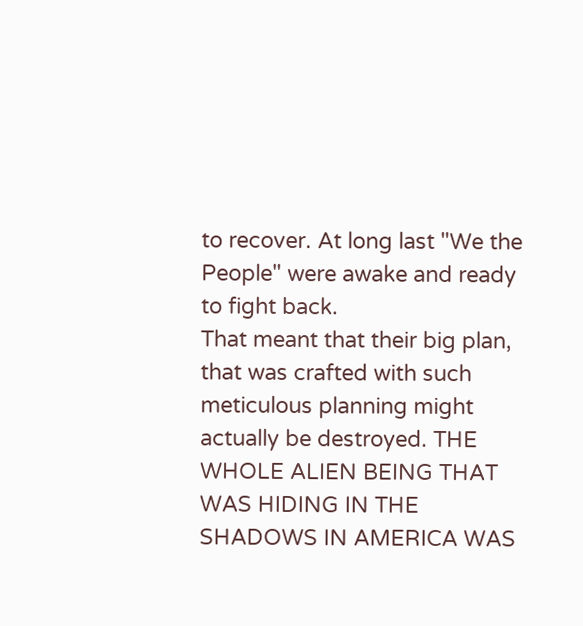to recover. At long last "We the People" were awake and ready to fight back.
That meant that their big plan, that was crafted with such meticulous planning might actually be destroyed. THE WHOLE ALIEN BEING THAT WAS HIDING IN THE SHADOWS IN AMERICA WAS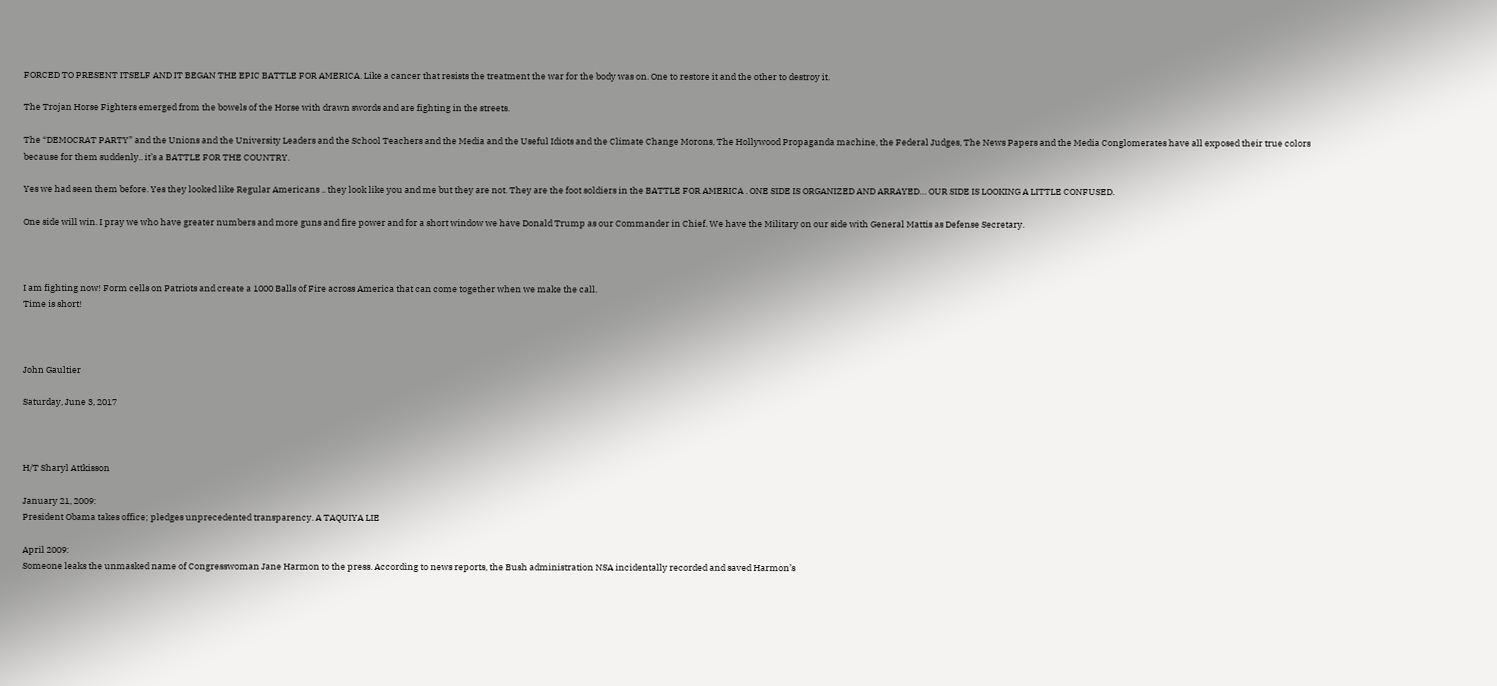FORCED TO PRESENT ITSELF AND IT BEGAN THE EPIC BATTLE FOR AMERICA. Like a cancer that resists the treatment the war for the body was on. One to restore it and the other to destroy it.

The Trojan Horse Fighters emerged from the bowels of the Horse with drawn swords and are fighting in the streets.

The “DEMOCRAT PARTY” and the Unions and the University Leaders and the School Teachers and the Media and the Useful Idiots and the Climate Change Morons, The Hollywood Propaganda machine, the Federal Judges, The News Papers and the Media Conglomerates have all exposed their true colors because for them suddenly.. it’s a BATTLE FOR THE COUNTRY.

Yes we had seen them before. Yes they looked like Regular Americans .. they look like you and me but they are not. They are the foot soldiers in the BATTLE FOR AMERICA . ONE SIDE IS ORGANIZED AND ARRAYED… OUR SIDE IS LOOKING A LITTLE CONFUSED.

One side will win. I pray we who have greater numbers and more guns and fire power and for a short window we have Donald Trump as our Commander in Chief. We have the Military on our side with General Mattis as Defense Secretary.



I am fighting now! Form cells on Patriots and create a 1000 Balls of Fire across America that can come together when we make the call.
Time is short!



John Gaultier

Saturday, June 3, 2017



H/T Sharyl Attkisson

January 21, 2009:
President Obama takes office; pledges unprecedented transparency. A TAQUIYA LIE

April 2009:
Someone leaks the unmasked name of Congresswoman Jane Harmon to the press. According to news reports, the Bush administration NSA incidentally recorded and saved Harmon’s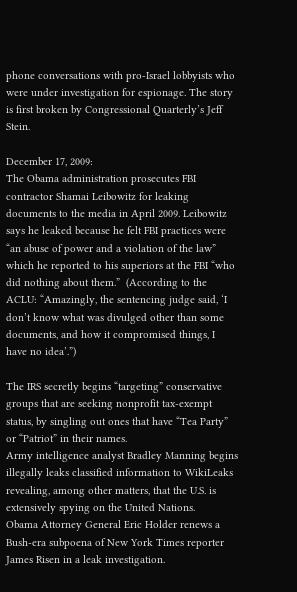phone conversations with pro-Israel lobbyists who were under investigation for espionage. The story is first broken by Congressional Quarterly’s Jeff Stein.

December 17, 2009:
The Obama administration prosecutes FBI contractor Shamai Leibowitz for leaking documents to the media in April 2009. Leibowitz says he leaked because he felt FBI practices were “an abuse of power and a violation of the law” which he reported to his superiors at the FBI “who did nothing about them.”  (According to the ACLU: “Amazingly, the sentencing judge said, ‘I don’t know what was divulged other than some documents, and how it compromised things, I have no idea’.”)

The IRS secretly begins “targeting” conservative groups that are seeking nonprofit tax-exempt status, by singling out ones that have “Tea Party” or “Patriot” in their names.
Army intelligence analyst Bradley Manning begins illegally leaks classified information to WikiLeaks revealing, among other matters, that the U.S. is extensively spying on the United Nations.
Obama Attorney General Eric Holder renews a Bush-era subpoena of New York Times reporter James Risen in a leak investigation.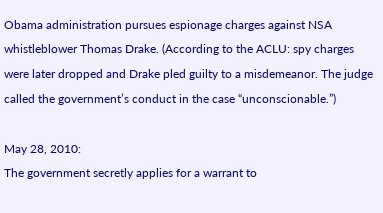Obama administration pursues espionage charges against NSA whistleblower Thomas Drake. (According to the ACLU: spy charges were later dropped and Drake pled guilty to a misdemeanor. The judge called the government’s conduct in the case “unconscionable.”)

May 28, 2010:
The government secretly applies for a warrant to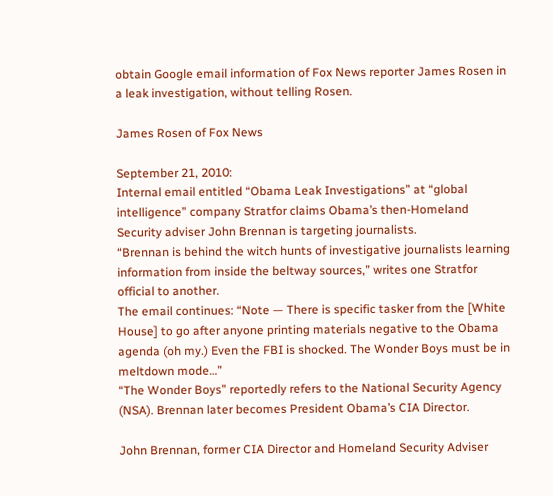obtain Google email information of Fox News reporter James Rosen in a leak investigation, without telling Rosen.

James Rosen of Fox News

September 21, 2010:
Internal email entitled “Obama Leak Investigations” at “global intelligence” company Stratfor claims Obama’s then-Homeland Security adviser John Brennan is targeting journalists.
“Brennan is behind the witch hunts of investigative journalists learning information from inside the beltway sources,” writes one Stratfor official to another.
The email continues: “Note — There is specific tasker from the [White House] to go after anyone printing materials negative to the Obama agenda (oh my.) Even the FBI is shocked. The Wonder Boys must be in meltdown mode…”
“The Wonder Boys” reportedly refers to the National Security Agency (NSA). Brennan later becomes President Obama’s CIA Director.

John Brennan, former CIA Director and Homeland Security Adviser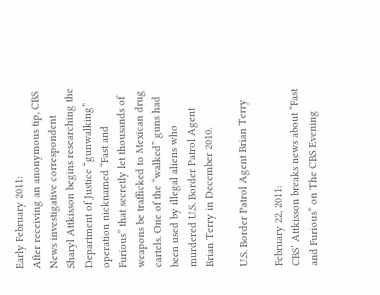Early February 2011:
After receiving an anonymous tip, CBS News investigative correspondent Sharyl Attkisson begins researching the Department of Justice “gunwalking” operation nicknamed “Fast and Furious” that secretly let thousands of weapons be trafficked to Mexican drug cartels. One of the “walked” guns had been used by illegal aliens who murdered U.S. Border Patrol Agent Brian Terry in December 2010.

U.S. Border Patrol Agent Brian Terry

February 22, 2011:
CBS’ Attkisson breaks news about “Fast and Furious” on The CBS Evening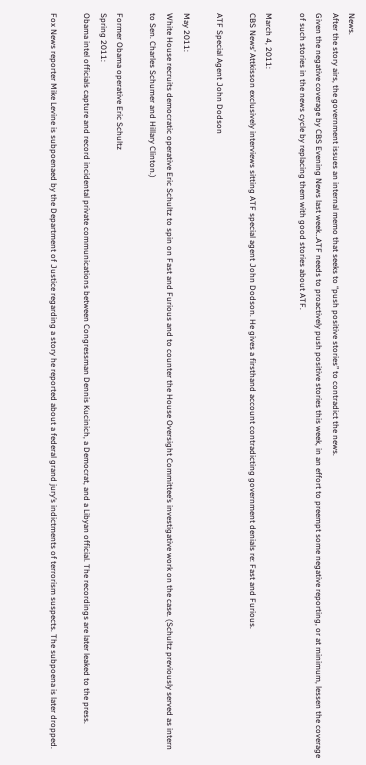News.
After the story airs, the government issues an internal memo that seeks to “push positive stories” to contradict the news.
Given the negative coverage by CBS Evening News last week…ATF needs to proactively push positive stories this week, in an effort to preempt some negative reporting, or at minimum, lessen the coverage of such stories in the news cycle by replacing them with good stories about ATF.

March 4, 2011:
CBS News’ Attkisson exclusively interviews sitting ATF special agent John Dodson. He gives a firsthand account contradicting government denials re: Fast and Furious.

ATF Special Agent John Dodson

May 2011:
White House recruits democratic operative Eric Schultz to spin on Fast and Furious and to counter the House Oversight Committee’s investigative work on the case. (Schultz previously served as intern to Sen. Charles Schumer and Hillary Clinton.)

Former Obama operative Eric Schultz
Spring 2011:
Obama intel officials capture and record incidental private communications between Congressman Dennis Kucinich, a Democrat, and a Libyan official. The recordings are later leaked to the press.

Fox News reporter Mike Levine is subpoenaed by the Department of Justice regarding a story he reported about a federal grand jury’s indictments of terrorism suspects. The subpoena is later dropped.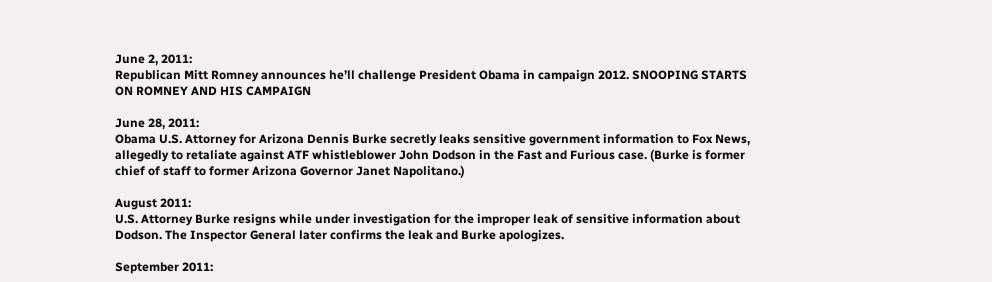June 2, 2011:
Republican Mitt Romney announces he’ll challenge President Obama in campaign 2012. SNOOPING STARTS ON ROMNEY AND HIS CAMPAIGN

June 28, 2011:
Obama U.S. Attorney for Arizona Dennis Burke secretly leaks sensitive government information to Fox News, allegedly to retaliate against ATF whistleblower John Dodson in the Fast and Furious case. (Burke is former chief of staff to former Arizona Governor Janet Napolitano.)

August 2011:
U.S. Attorney Burke resigns while under investigation for the improper leak of sensitive information about Dodson. The Inspector General later confirms the leak and Burke apologizes.

September 2011: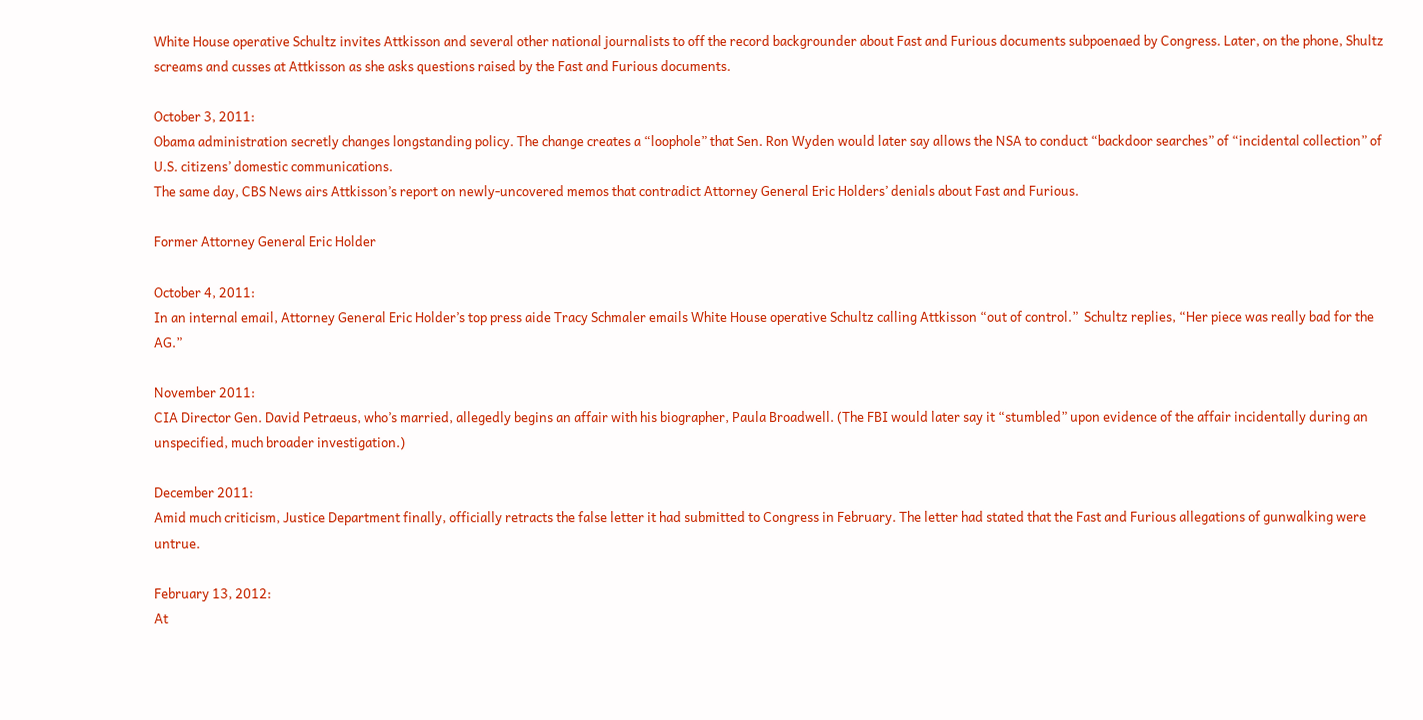White House operative Schultz invites Attkisson and several other national journalists to off the record backgrounder about Fast and Furious documents subpoenaed by Congress. Later, on the phone, Shultz screams and cusses at Attkisson as she asks questions raised by the Fast and Furious documents.

October 3, 2011:
Obama administration secretly changes longstanding policy. The change creates a “loophole” that Sen. Ron Wyden would later say allows the NSA to conduct “backdoor searches” of “incidental collection” of U.S. citizens’ domestic communications.
The same day, CBS News airs Attkisson’s report on newly-uncovered memos that contradict Attorney General Eric Holders’ denials about Fast and Furious.

Former Attorney General Eric Holder

October 4, 2011:
In an internal email, Attorney General Eric Holder’s top press aide Tracy Schmaler emails White House operative Schultz calling Attkisson “out of control.”  Schultz replies, “Her piece was really bad for the AG.”

November 2011:
CIA Director Gen. David Petraeus, who’s married, allegedly begins an affair with his biographer, Paula Broadwell. (The FBI would later say it “stumbled” upon evidence of the affair incidentally during an unspecified, much broader investigation.)

December 2011:
Amid much criticism, Justice Department finally, officially retracts the false letter it had submitted to Congress in February. The letter had stated that the Fast and Furious allegations of gunwalking were untrue.

February 13, 2012:
At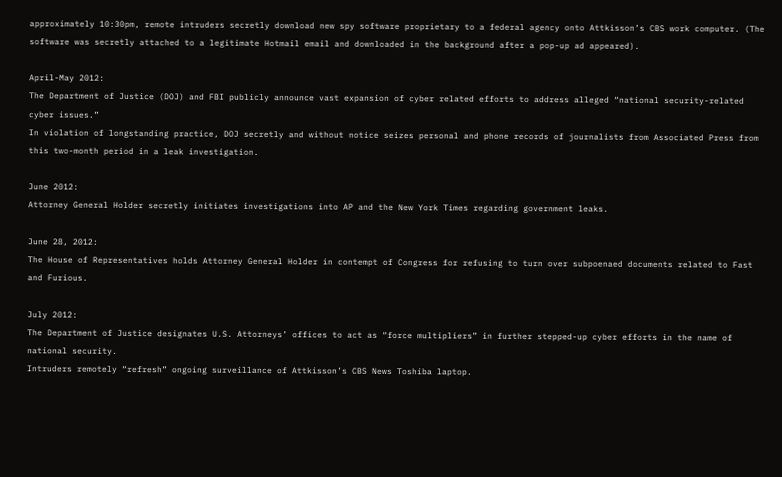approximately 10:30pm, remote intruders secretly download new spy software proprietary to a federal agency onto Attkisson’s CBS work computer. (The software was secretly attached to a legitimate Hotmail email and downloaded in the background after a pop-up ad appeared).

April-May 2012:
The Department of Justice (DOJ) and FBI publicly announce vast expansion of cyber related efforts to address alleged “national security-related cyber issues.”
In violation of longstanding practice, DOJ secretly and without notice seizes personal and phone records of journalists from Associated Press from this two-month period in a leak investigation.

June 2012:
Attorney General Holder secretly initiates investigations into AP and the New York Times regarding government leaks.

June 28, 2012:
The House of Representatives holds Attorney General Holder in contempt of Congress for refusing to turn over subpoenaed documents related to Fast and Furious.

July 2012:
The Department of Justice designates U.S. Attorneys’ offices to act as “force multipliers” in further stepped-up cyber efforts in the name of national security.
Intruders remotely “refresh” ongoing surveillance of Attkisson’s CBS News Toshiba laptop.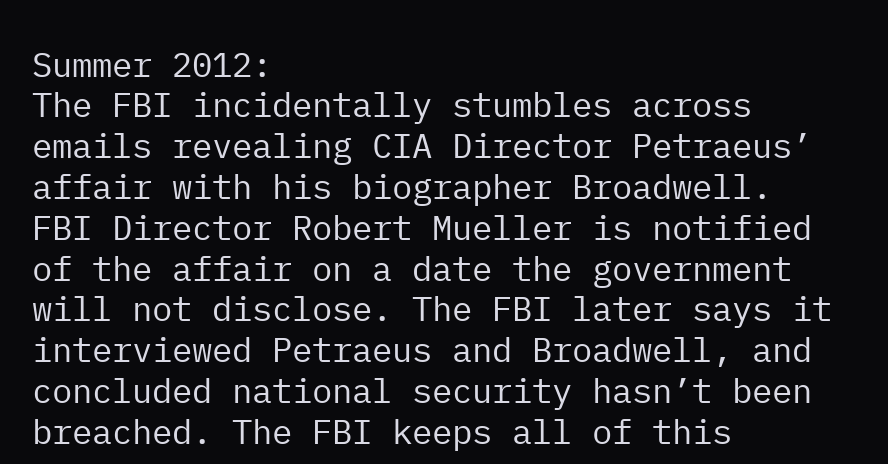Summer 2012:
The FBI incidentally stumbles across emails revealing CIA Director Petraeus’ affair with his biographer Broadwell. FBI Director Robert Mueller is notified of the affair on a date the government will not disclose. The FBI later says it interviewed Petraeus and Broadwell, and concluded national security hasn’t been breached. The FBI keeps all of this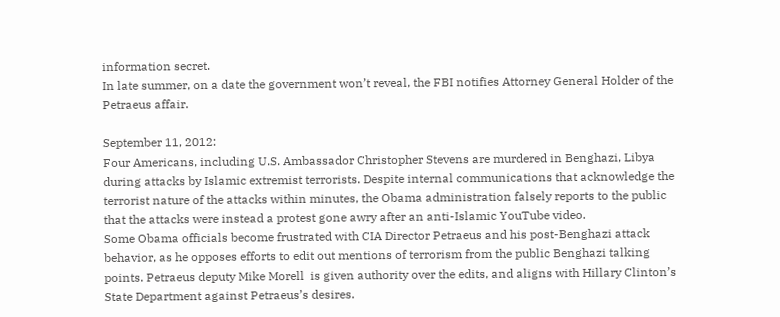information secret.
In late summer, on a date the government won’t reveal, the FBI notifies Attorney General Holder of the Petraeus affair.

September 11, 2012:
Four Americans, including U.S. Ambassador Christopher Stevens are murdered in Benghazi, Libya during attacks by Islamic extremist terrorists. Despite internal communications that acknowledge the terrorist nature of the attacks within minutes, the Obama administration falsely reports to the public that the attacks were instead a protest gone awry after an anti-Islamic YouTube video.
Some Obama officials become frustrated with CIA Director Petraeus and his post-Benghazi attack behavior, as he opposes efforts to edit out mentions of terrorism from the public Benghazi talking points. Petraeus deputy Mike Morell  is given authority over the edits, and aligns with Hillary Clinton’s State Department against Petraeus’s desires.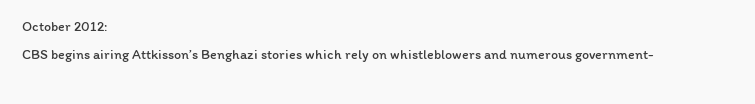October 2012:
CBS begins airing Attkisson’s Benghazi stories which rely on whistleblowers and numerous government-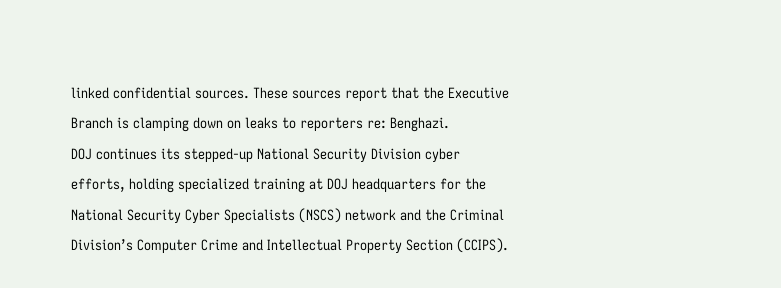linked confidential sources. These sources report that the Executive Branch is clamping down on leaks to reporters re: Benghazi.
DOJ continues its stepped-up National Security Division cyber efforts, holding specialized training at DOJ headquarters for the National Security Cyber Specialists (NSCS) network and the Criminal Division’s Computer Crime and Intellectual Property Section (CCIPS).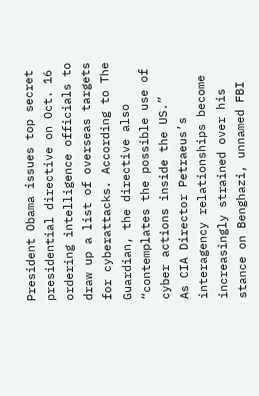President Obama issues top secret presidential directive on Oct. 16 ordering intelligence officials to draw up a list of overseas targets for cyberattacks. According to The Guardian, the directive also “contemplates the possible use of cyber actions inside the US.”
As CIA Director Petraeus’s interagency relationships become increasingly strained over his stance on Benghazi, unnamed FBI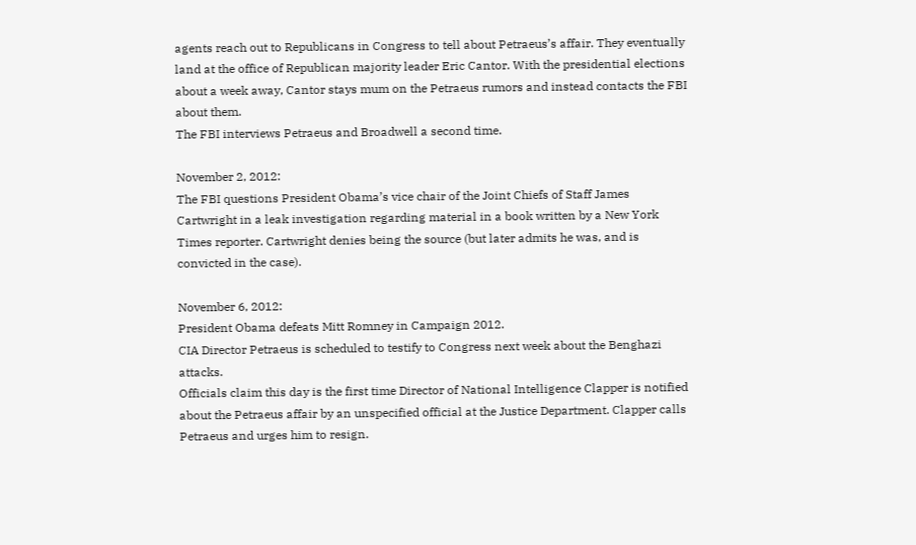agents reach out to Republicans in Congress to tell about Petraeus’s affair. They eventually land at the office of Republican majority leader Eric Cantor. With the presidential elections about a week away, Cantor stays mum on the Petraeus rumors and instead contacts the FBI about them.
The FBI interviews Petraeus and Broadwell a second time.

November 2, 2012:
The FBI questions President Obama’s vice chair of the Joint Chiefs of Staff James Cartwright in a leak investigation regarding material in a book written by a New York Times reporter. Cartwright denies being the source (but later admits he was, and is convicted in the case).

November 6, 2012:
President Obama defeats Mitt Romney in Campaign 2012.
CIA Director Petraeus is scheduled to testify to Congress next week about the Benghazi attacks.
Officials claim this day is the first time Director of National Intelligence Clapper is notified about the Petraeus affair by an unspecified official at the Justice Department. Clapper calls Petraeus and urges him to resign.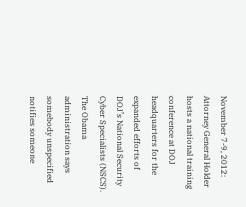November 7-9, 2012:
Attorney General Holder hosts a national training conference at DOJ headquarters for the expanded efforts of DOJ’s National Security Cyber Specialists (NSCS).
The Obama administration says somebody unspecified notifies someone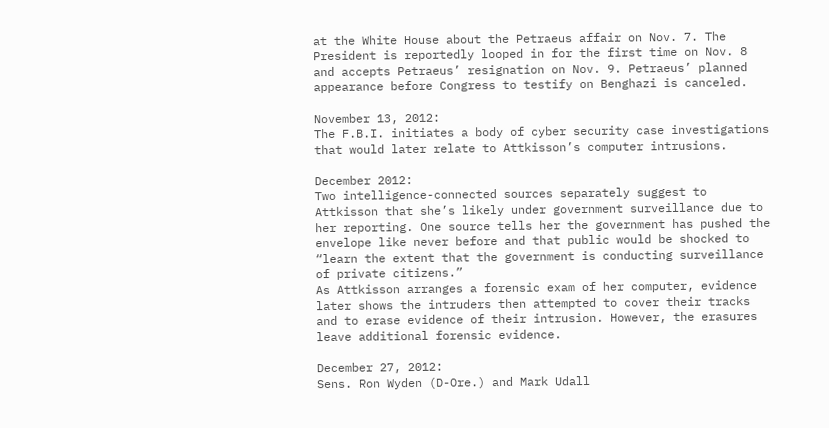at the White House about the Petraeus affair on Nov. 7. The President is reportedly looped in for the first time on Nov. 8 and accepts Petraeus’ resignation on Nov. 9. Petraeus’ planned appearance before Congress to testify on Benghazi is canceled.

November 13, 2012:
The F.B.I. initiates a body of cyber security case investigations that would later relate to Attkisson’s computer intrusions.

December 2012:
Two intelligence-connected sources separately suggest to Attkisson that she’s likely under government surveillance due to her reporting. One source tells her the government has pushed the envelope like never before and that public would be shocked to “learn the extent that the government is conducting surveillance of private citizens.”
As Attkisson arranges a forensic exam of her computer, evidence later shows the intruders then attempted to cover their tracks and to erase evidence of their intrusion. However, the erasures leave additional forensic evidence.

December 27, 2012:
Sens. Ron Wyden (D-Ore.) and Mark Udall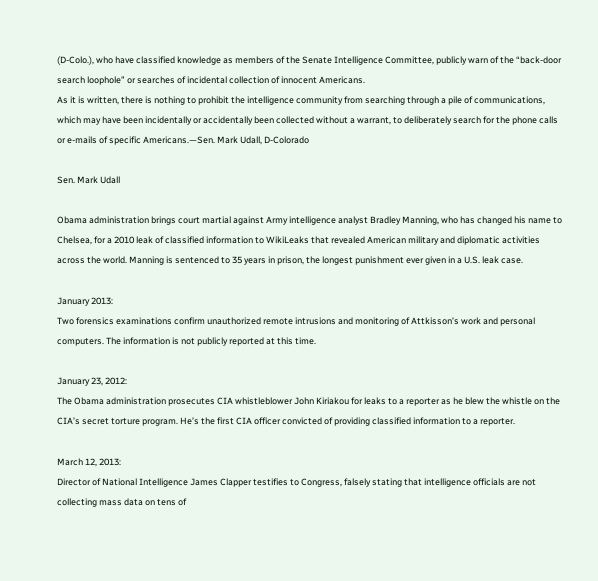(D-Colo.), who have classified knowledge as members of the Senate Intelligence Committee, publicly warn of the “back-door search loophole” or searches of incidental collection of innocent Americans.
As it is written, there is nothing to prohibit the intelligence community from searching through a pile of communications, which may have been incidentally or accidentally been collected without a warrant, to deliberately search for the phone calls or e-mails of specific Americans.—Sen. Mark Udall, D-Colorado

Sen. Mark Udall

Obama administration brings court martial against Army intelligence analyst Bradley Manning, who has changed his name to Chelsea, for a 2010 leak of classified information to WikiLeaks that revealed American military and diplomatic activities across the world. Manning is sentenced to 35 years in prison, the longest punishment ever given in a U.S. leak case.

January 2013:
Two forensics examinations confirm unauthorized remote intrusions and monitoring of Attkisson’s work and personal computers. The information is not publicly reported at this time.

January 23, 2012:
The Obama administration prosecutes CIA whistleblower John Kiriakou for leaks to a reporter as he blew the whistle on the CIA’s secret torture program. He’s the first CIA officer convicted of providing classified information to a reporter.

March 12, 2013:
Director of National Intelligence James Clapper testifies to Congress, falsely stating that intelligence officials are not collecting mass data on tens of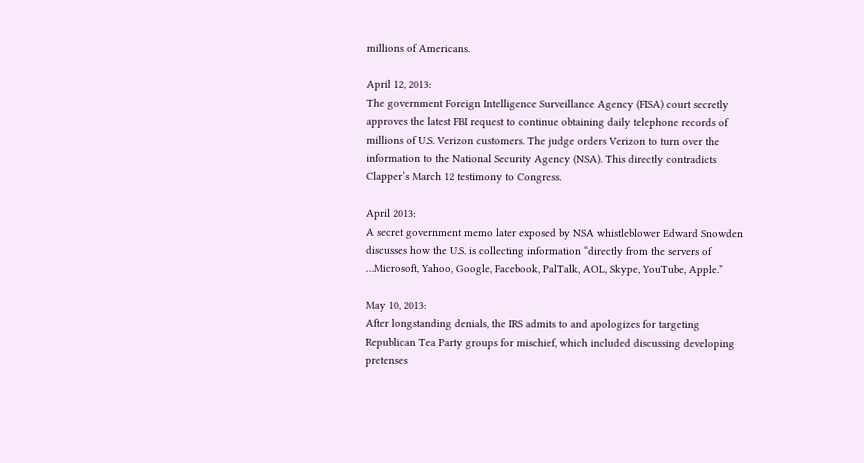millions of Americans.

April 12, 2013:
The government Foreign Intelligence Surveillance Agency (FISA) court secretly approves the latest FBI request to continue obtaining daily telephone records of millions of U.S. Verizon customers. The judge orders Verizon to turn over the information to the National Security Agency (NSA). This directly contradicts Clapper’s March 12 testimony to Congress.

April 2013:
A secret government memo later exposed by NSA whistleblower Edward Snowden discusses how the U.S. is collecting information “directly from the servers of …Microsoft, Yahoo, Google, Facebook, PalTalk, AOL, Skype, YouTube, Apple.”

May 10, 2013:
After longstanding denials, the IRS admits to and apologizes for targeting Republican Tea Party groups for mischief, which included discussing developing pretenses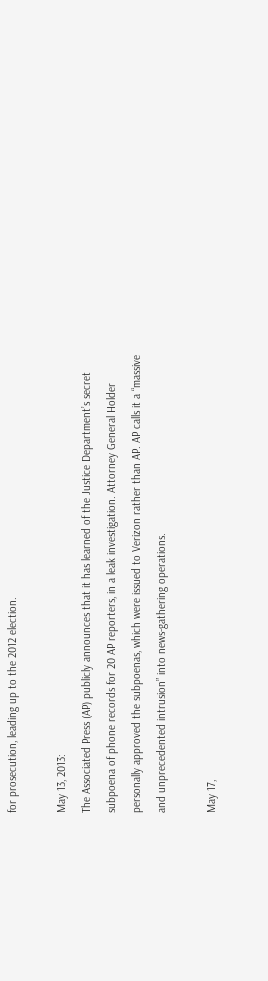for prosecution, leading up to the 2012 election.

May 13, 2013:
The Associated Press (AP) publicly announces that it has learned of the Justice Department’s secret subpoena of phone records for 20 AP reporters, in a leak investigation. Attorney General Holder personally approved the subpoenas, which were issued to Verizon rather than AP. AP calls it a “massive and unprecedented intrusion” into news-gathering operations.

May 17,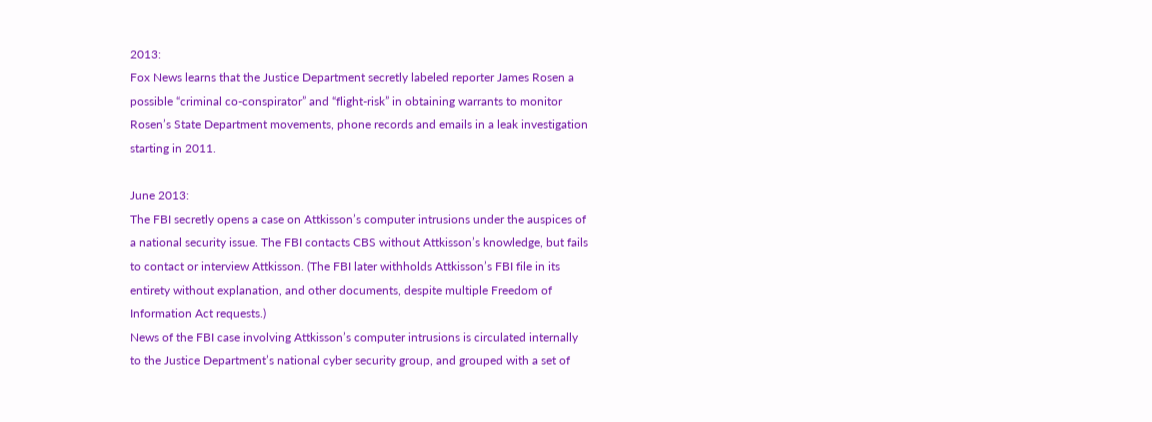2013:
Fox News learns that the Justice Department secretly labeled reporter James Rosen a possible “criminal co-conspirator” and “flight-risk” in obtaining warrants to monitor Rosen’s State Department movements, phone records and emails in a leak investigation starting in 2011.

June 2013:
The FBI secretly opens a case on Attkisson’s computer intrusions under the auspices of a national security issue. The FBI contacts CBS without Attkisson’s knowledge, but fails to contact or interview Attkisson. (The FBI later withholds Attkisson’s FBI file in its entirety without explanation, and other documents, despite multiple Freedom of Information Act requests.)
News of the FBI case involving Attkisson’s computer intrusions is circulated internally to the Justice Department’s national cyber security group, and grouped with a set of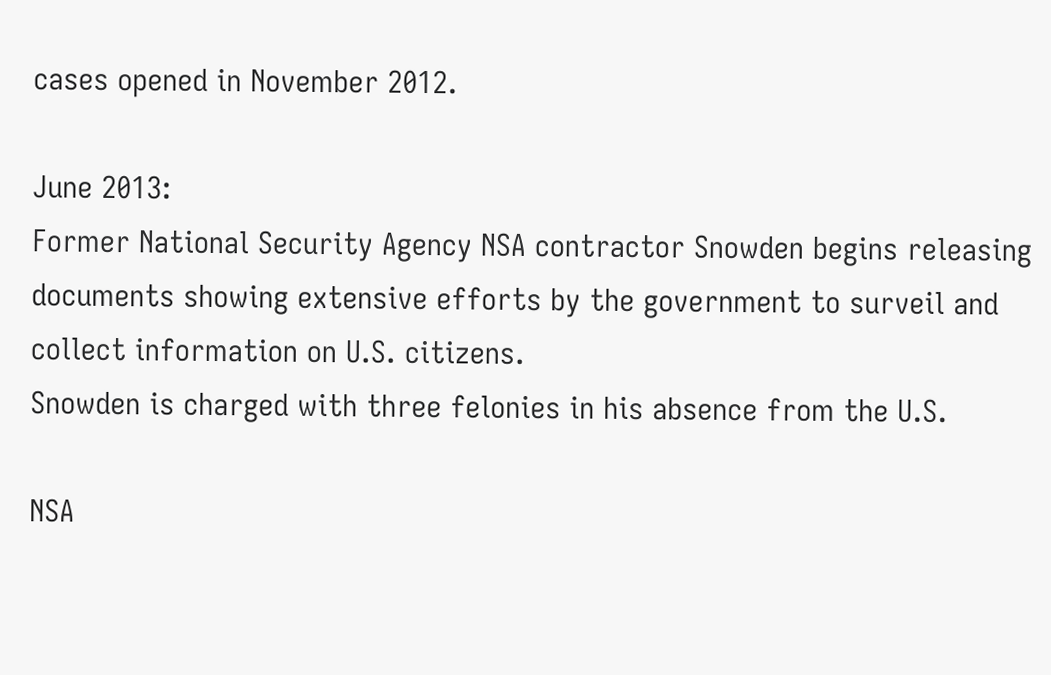cases opened in November 2012.

June 2013:
Former National Security Agency NSA contractor Snowden begins releasing documents showing extensive efforts by the government to surveil and collect information on U.S. citizens.
Snowden is charged with three felonies in his absence from the U.S.

NSA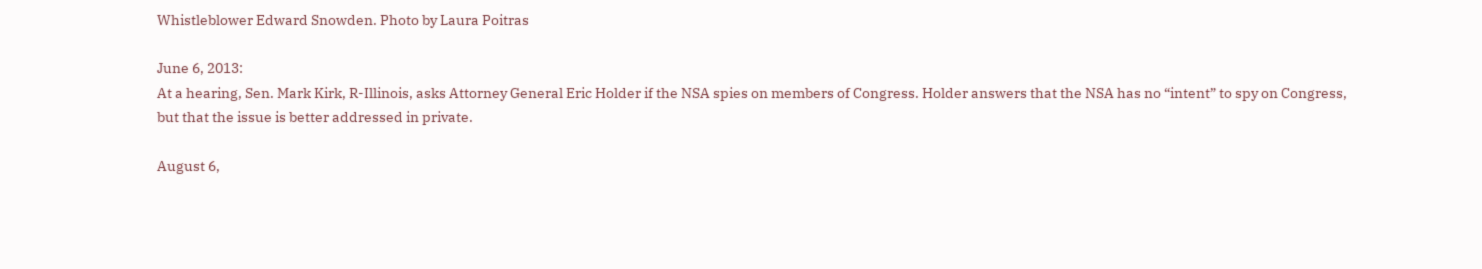Whistleblower Edward Snowden. Photo by Laura Poitras

June 6, 2013:
At a hearing, Sen. Mark Kirk, R-Illinois, asks Attorney General Eric Holder if the NSA spies on members of Congress. Holder answers that the NSA has no “intent” to spy on Congress, but that the issue is better addressed in private.

August 6,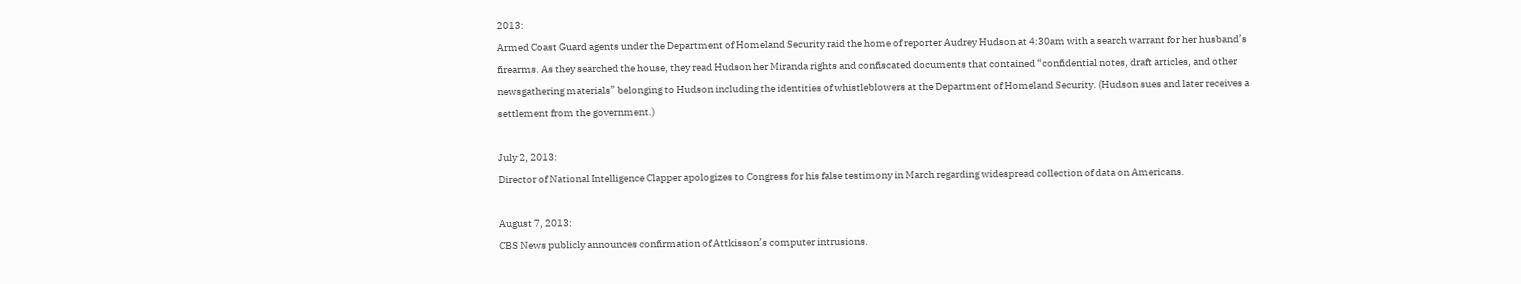2013:
Armed Coast Guard agents under the Department of Homeland Security raid the home of reporter Audrey Hudson at 4:30am with a search warrant for her husband’s firearms. As they searched the house, they read Hudson her Miranda rights and confiscated documents that contained “confidential notes, draft articles, and other newsgathering materials” belonging to Hudson including the identities of whistleblowers at the Department of Homeland Security. (Hudson sues and later receives a settlement from the government.)

July 2, 2013:
Director of National Intelligence Clapper apologizes to Congress for his false testimony in March regarding widespread collection of data on Americans.

August 7, 2013:
CBS News publicly announces confirmation of Attkisson’s computer intrusions.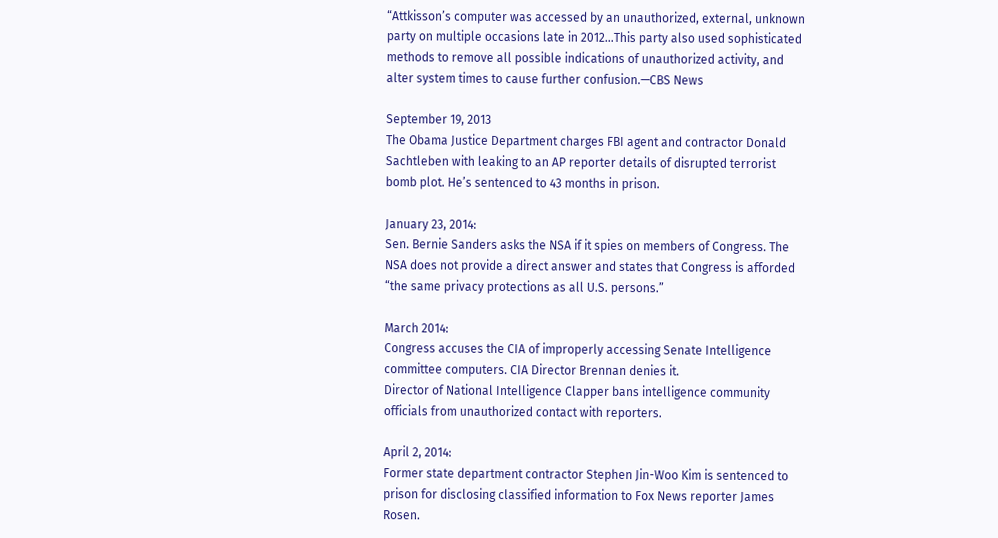“Attkisson’s computer was accessed by an unauthorized, external, unknown party on multiple occasions late in 2012…This party also used sophisticated methods to remove all possible indications of unauthorized activity, and alter system times to cause further confusion.—CBS News

September 19, 2013
The Obama Justice Department charges FBI agent and contractor Donald Sachtleben with leaking to an AP reporter details of disrupted terrorist bomb plot. He’s sentenced to 43 months in prison.

January 23, 2014:
Sen. Bernie Sanders asks the NSA if it spies on members of Congress. The NSA does not provide a direct answer and states that Congress is afforded “the same privacy protections as all U.S. persons.”

March 2014:
Congress accuses the CIA of improperly accessing Senate Intelligence committee computers. CIA Director Brennan denies it.
Director of National Intelligence Clapper bans intelligence community officials from unauthorized contact with reporters.

April 2, 2014:
Former state department contractor Stephen Jin-Woo Kim is sentenced to prison for disclosing classified information to Fox News reporter James Rosen.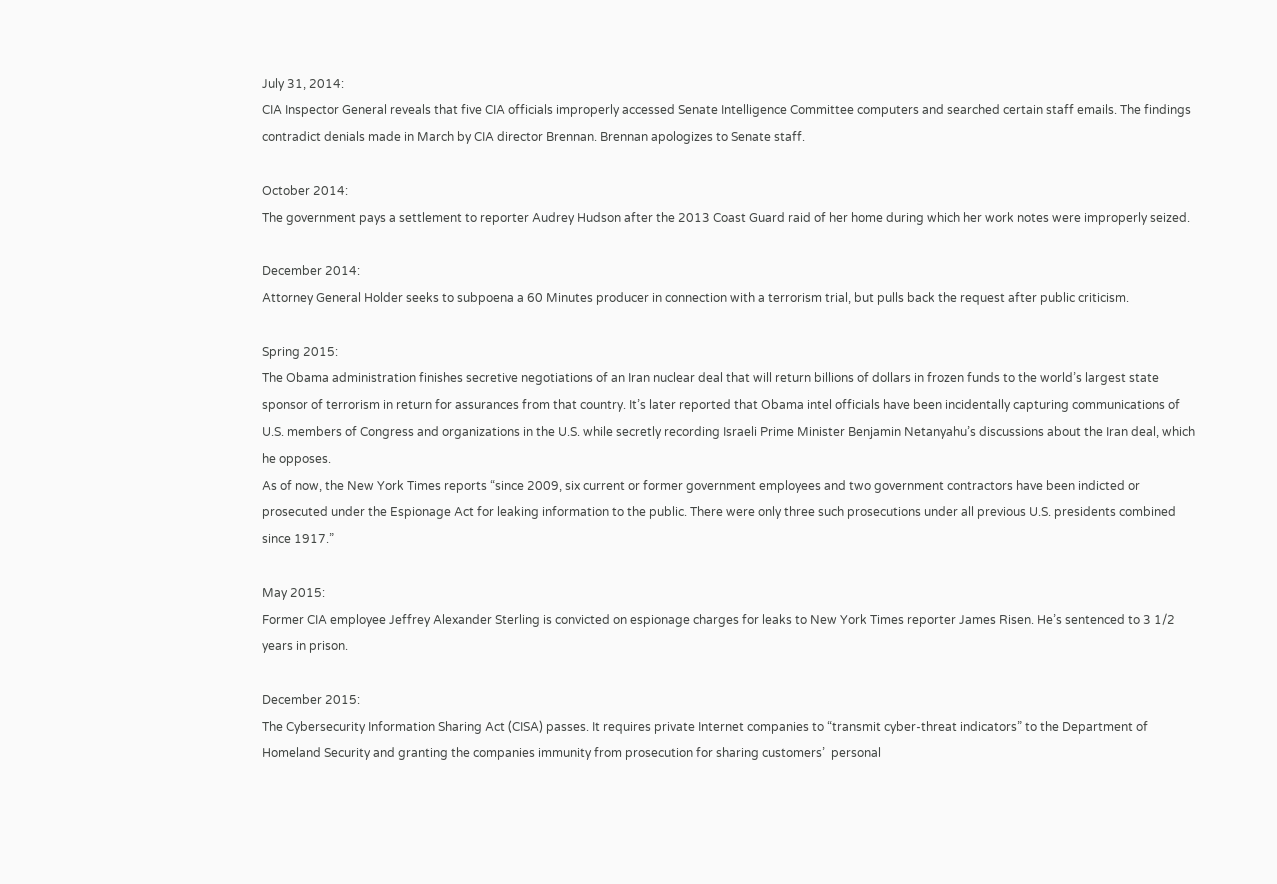July 31, 2014:
CIA Inspector General reveals that five CIA officials improperly accessed Senate Intelligence Committee computers and searched certain staff emails. The findings contradict denials made in March by CIA director Brennan. Brennan apologizes to Senate staff.

October 2014:
The government pays a settlement to reporter Audrey Hudson after the 2013 Coast Guard raid of her home during which her work notes were improperly seized.

December 2014:
Attorney General Holder seeks to subpoena a 60 Minutes producer in connection with a terrorism trial, but pulls back the request after public criticism.

Spring 2015:
The Obama administration finishes secretive negotiations of an Iran nuclear deal that will return billions of dollars in frozen funds to the world’s largest state sponsor of terrorism in return for assurances from that country. It’s later reported that Obama intel officials have been incidentally capturing communications of U.S. members of Congress and organizations in the U.S. while secretly recording Israeli Prime Minister Benjamin Netanyahu’s discussions about the Iran deal, which he opposes.
As of now, the New York Times reports “since 2009, six current or former government employees and two government contractors have been indicted or prosecuted under the Espionage Act for leaking information to the public. There were only three such prosecutions under all previous U.S. presidents combined since 1917.”

May 2015:
Former CIA employee Jeffrey Alexander Sterling is convicted on espionage charges for leaks to New York Times reporter James Risen. He’s sentenced to 3 1/2 years in prison.

December 2015:
The Cybersecurity Information Sharing Act (CISA) passes. It requires private Internet companies to “transmit cyber-threat indicators” to the Department of Homeland Security and granting the companies immunity from prosecution for sharing customers’  personal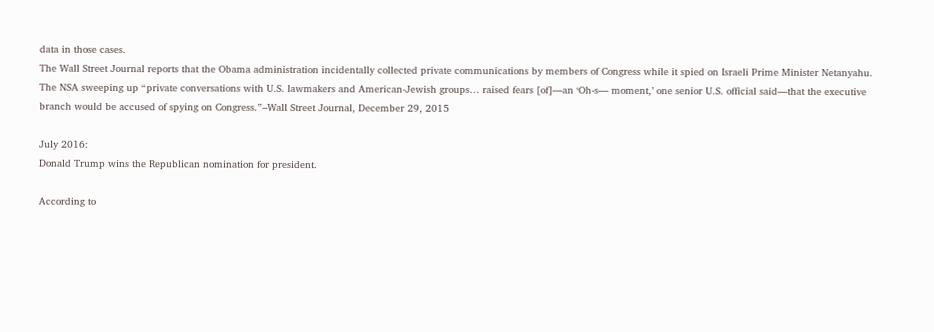data in those cases.
The Wall Street Journal reports that the Obama administration incidentally collected private communications by members of Congress while it spied on Israeli Prime Minister Netanyahu.
The NSA sweeping up “private conversations with U.S. lawmakers and American-Jewish groups… raised fears [of]—an ‘Oh-s— moment,’ one senior U.S. official said—that the executive branch would be accused of spying on Congress.”–Wall Street Journal, December 29, 2015

July 2016:
Donald Trump wins the Republican nomination for president.

According to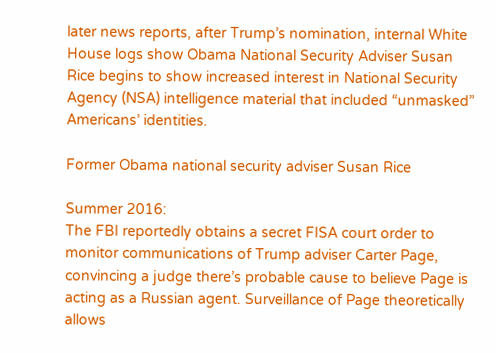later news reports, after Trump’s nomination, internal White House logs show Obama National Security Adviser Susan Rice begins to show increased interest in National Security Agency (NSA) intelligence material that included “unmasked” Americans’ identities.

Former Obama national security adviser Susan Rice

Summer 2016:
The FBI reportedly obtains a secret FISA court order to monitor communications of Trump adviser Carter Page, convincing a judge there’s probable cause to believe Page is acting as a Russian agent. Surveillance of Page theoretically allows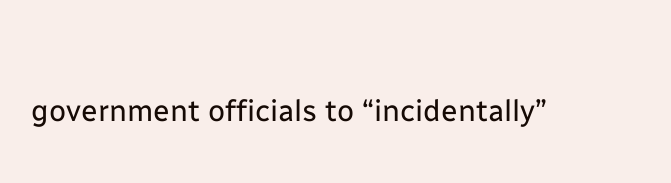government officials to “incidentally”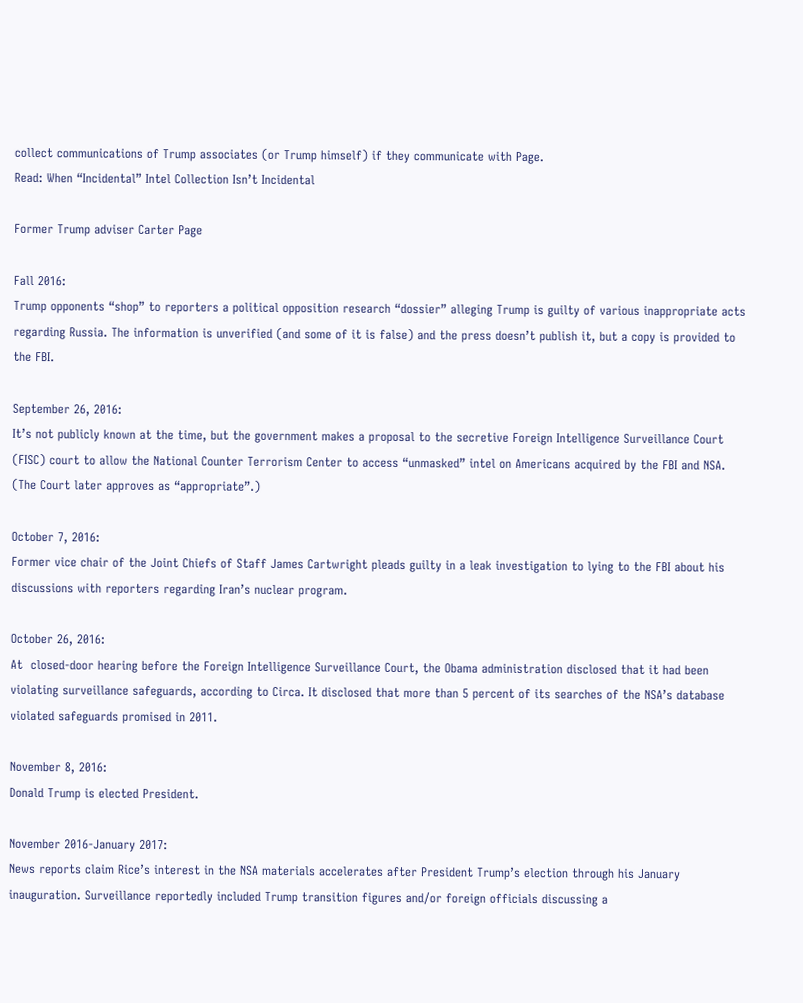collect communications of Trump associates (or Trump himself) if they communicate with Page.
Read: When “Incidental” Intel Collection Isn’t Incidental

Former Trump adviser Carter Page

Fall 2016:
Trump opponents “shop” to reporters a political opposition research “dossier” alleging Trump is guilty of various inappropriate acts regarding Russia. The information is unverified (and some of it is false) and the press doesn’t publish it, but a copy is provided to the FBI.

September 26, 2016:
It’s not publicly known at the time, but the government makes a proposal to the secretive Foreign Intelligence Surveillance Court (FISC) court to allow the National Counter Terrorism Center to access “unmasked” intel on Americans acquired by the FBI and NSA. (The Court later approves as “appropriate”.)

October 7, 2016:
Former vice chair of the Joint Chiefs of Staff James Cartwright pleads guilty in a leak investigation to lying to the FBI about his discussions with reporters regarding Iran’s nuclear program.

October 26, 2016:
At  closed-door hearing before the Foreign Intelligence Surveillance Court, the Obama administration disclosed that it had been violating surveillance safeguards, according to Circa. It disclosed that more than 5 percent of its searches of the NSA’s database violated safeguards promised in 2011.

November 8, 2016:
Donald Trump is elected President.

November 2016-January 2017:
News reports claim Rice’s interest in the NSA materials accelerates after President Trump’s election through his January inauguration. Surveillance reportedly included Trump transition figures and/or foreign officials discussing a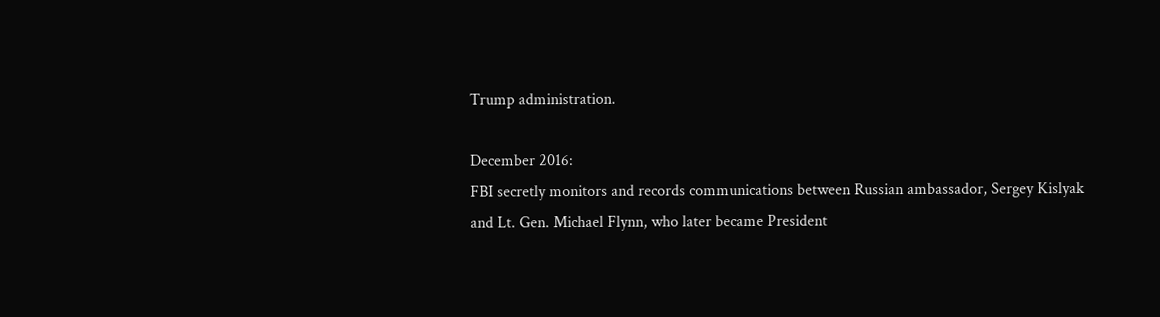Trump administration.

December 2016:
FBI secretly monitors and records communications between Russian ambassador, Sergey Kislyak and Lt. Gen. Michael Flynn, who later became President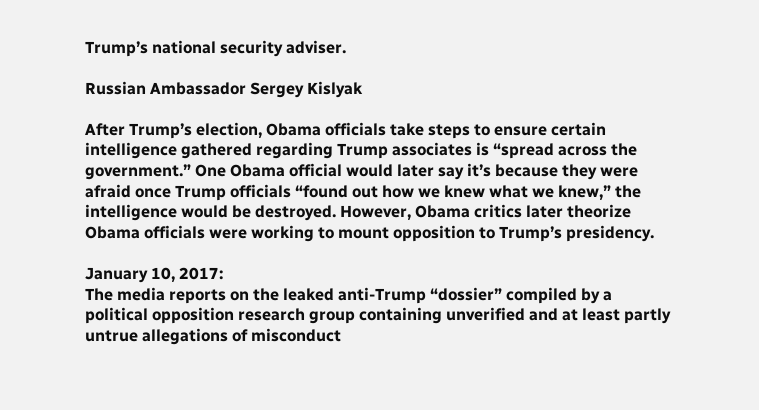Trump’s national security adviser.

Russian Ambassador Sergey Kislyak

After Trump’s election, Obama officials take steps to ensure certain intelligence gathered regarding Trump associates is “spread across the government.” One Obama official would later say it’s because they were afraid once Trump officials “found out how we knew what we knew,” the intelligence would be destroyed. However, Obama critics later theorize Obama officials were working to mount opposition to Trump’s presidency.

January 10, 2017:
The media reports on the leaked anti-Trump “dossier” compiled by a political opposition research group containing unverified and at least partly untrue allegations of misconduct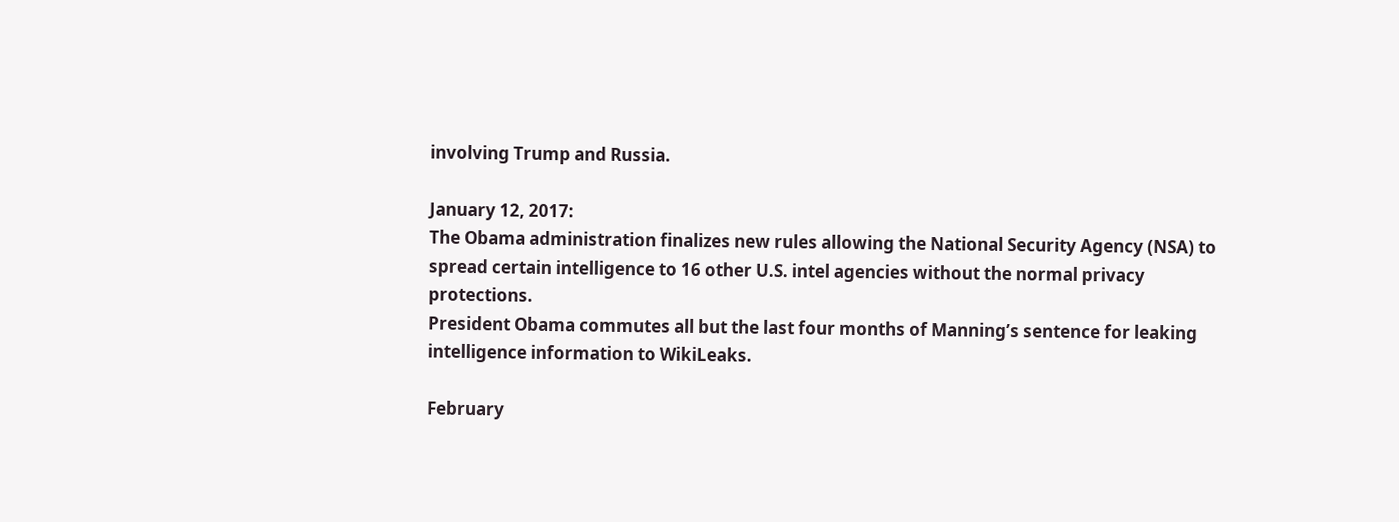involving Trump and Russia.

January 12, 2017:
The Obama administration finalizes new rules allowing the National Security Agency (NSA) to spread certain intelligence to 16 other U.S. intel agencies without the normal privacy protections.
President Obama commutes all but the last four months of Manning’s sentence for leaking intelligence information to WikiLeaks.

February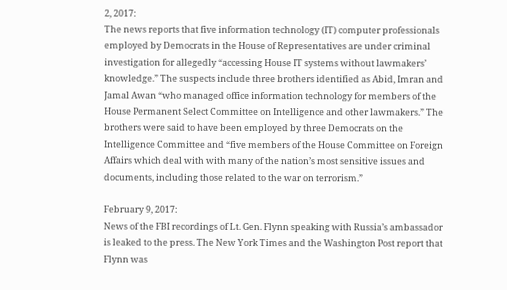2, 2017:
The news reports that five information technology (IT) computer professionals employed by Democrats in the House of Representatives are under criminal investigation for allegedly “accessing House IT systems without lawmakers’ knowledge.” The suspects include three brothers identified as Abid, Imran and Jamal Awan “who managed office information technology for members of the House Permanent Select Committee on Intelligence and other lawmakers.” The brothers were said to have been employed by three Democrats on the Intelligence Committee and “five members of the House Committee on Foreign Affairs which deal with with many of the nation’s most sensitive issues and documents, including those related to the war on terrorism.”

February 9, 2017:
News of the FBI recordings of Lt. Gen. Flynn speaking with Russia’s ambassador is leaked to the press. The New York Times and the Washington Post report that Flynn was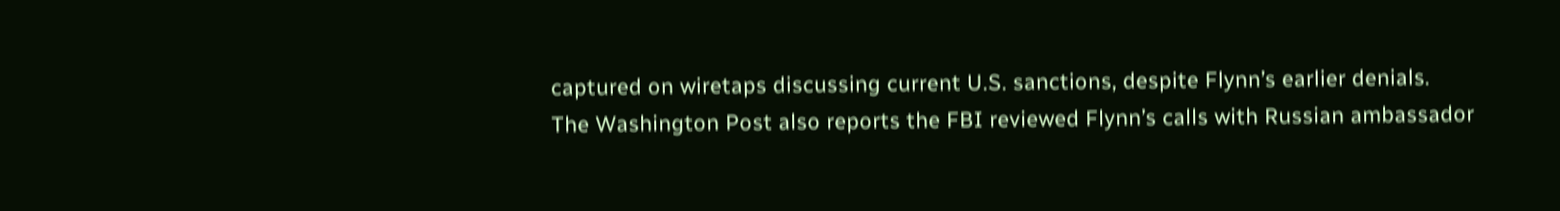captured on wiretaps discussing current U.S. sanctions, despite Flynn’s earlier denials.
The Washington Post also reports the FBI reviewed Flynn’s calls with Russian ambassador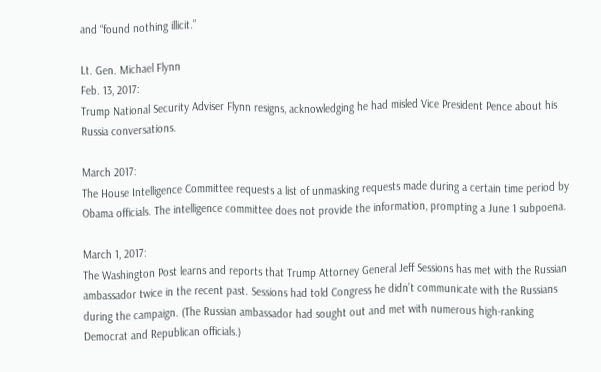and “found nothing illicit.”

Lt. Gen. Michael Flynn
Feb. 13, 2017:
Trump National Security Adviser Flynn resigns, acknowledging he had misled Vice President Pence about his Russia conversations.

March 2017:
The House Intelligence Committee requests a list of unmasking requests made during a certain time period by Obama officials. The intelligence committee does not provide the information, prompting a June 1 subpoena.

March 1, 2017:
The Washington Post learns and reports that Trump Attorney General Jeff Sessions has met with the Russian ambassador twice in the recent past. Sessions had told Congress he didn’t communicate with the Russians during the campaign. (The Russian ambassador had sought out and met with numerous high-ranking Democrat and Republican officials.)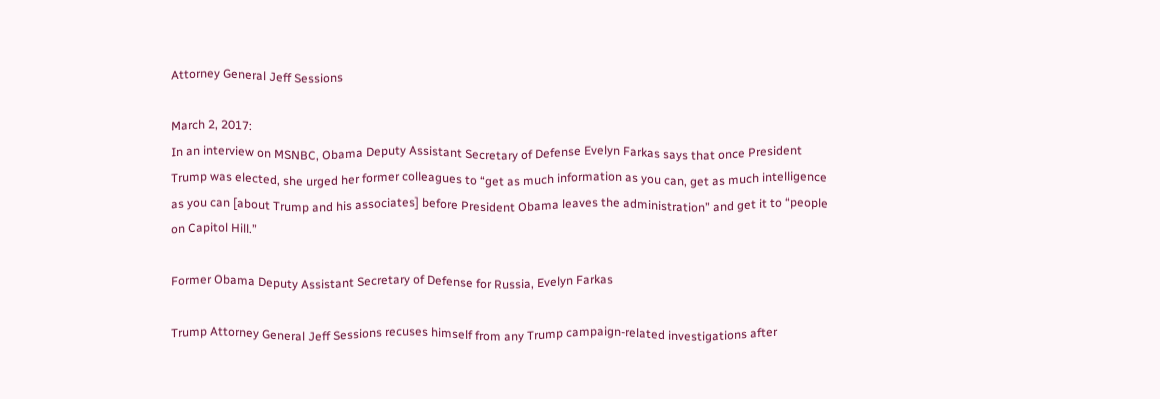Attorney General Jeff Sessions

March 2, 2017:
In an interview on MSNBC, Obama Deputy Assistant Secretary of Defense Evelyn Farkas says that once President Trump was elected, she urged her former colleagues to “get as much information as you can, get as much intelligence as you can [about Trump and his associates] before President Obama leaves the administration” and get it to “people on Capitol Hill.”

Former Obama Deputy Assistant Secretary of Defense for Russia, Evelyn Farkas

Trump Attorney General Jeff Sessions recuses himself from any Trump campaign-related investigations after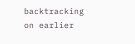backtracking on earlier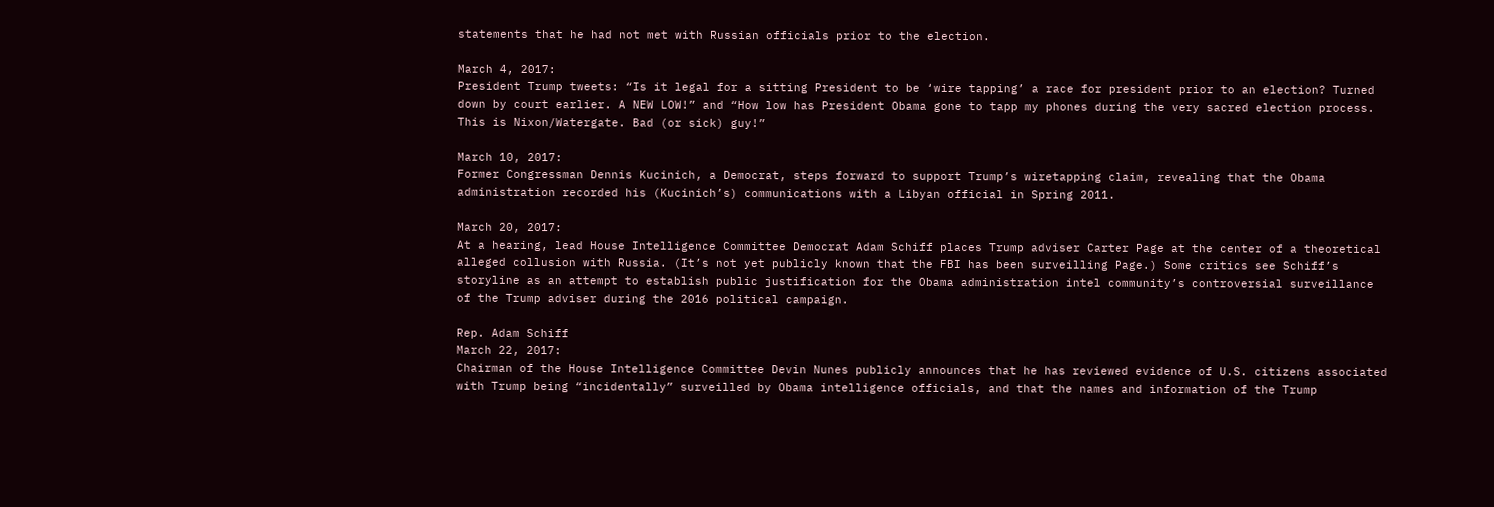statements that he had not met with Russian officials prior to the election.

March 4, 2017:
President Trump tweets: “Is it legal for a sitting President to be ‘wire tapping’ a race for president prior to an election? Turned down by court earlier. A NEW LOW!” and “How low has President Obama gone to tapp my phones during the very sacred election process. This is Nixon/Watergate. Bad (or sick) guy!”

March 10, 2017:
Former Congressman Dennis Kucinich, a Democrat, steps forward to support Trump’s wiretapping claim, revealing that the Obama administration recorded his (Kucinich’s) communications with a Libyan official in Spring 2011.

March 20, 2017:
At a hearing, lead House Intelligence Committee Democrat Adam Schiff places Trump adviser Carter Page at the center of a theoretical alleged collusion with Russia. (It’s not yet publicly known that the FBI has been surveilling Page.) Some critics see Schiff’s storyline as an attempt to establish public justification for the Obama administration intel community’s controversial surveillance of the Trump adviser during the 2016 political campaign.

Rep. Adam Schiff
March 22, 2017:
Chairman of the House Intelligence Committee Devin Nunes publicly announces that he has reviewed evidence of U.S. citizens associated with Trump being “incidentally” surveilled by Obama intelligence officials, and that the names and information of the Trump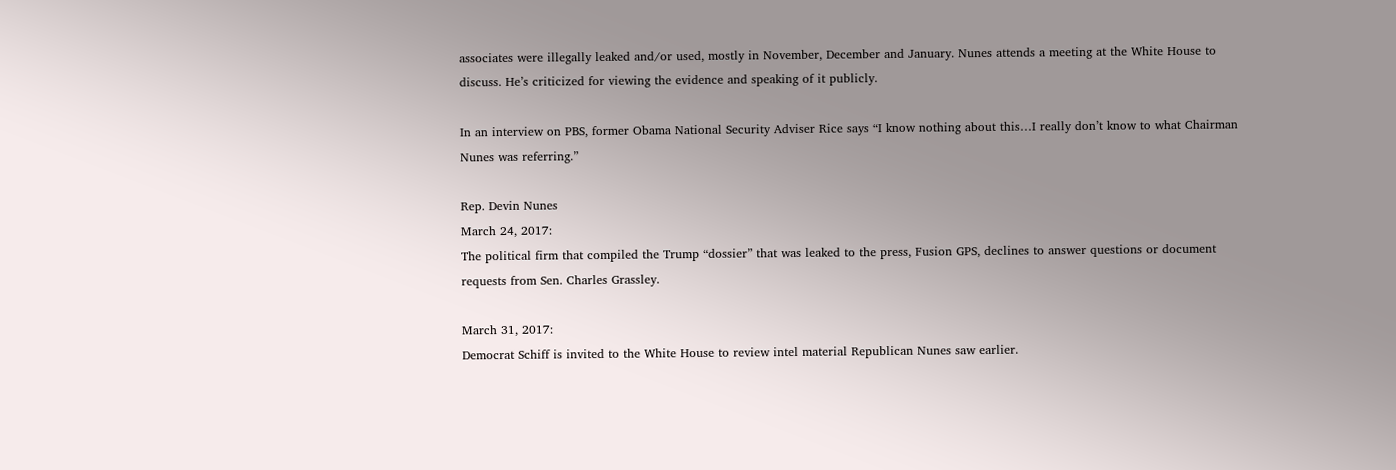associates were illegally leaked and/or used, mostly in November, December and January. Nunes attends a meeting at the White House to discuss. He’s criticized for viewing the evidence and speaking of it publicly.

In an interview on PBS, former Obama National Security Adviser Rice says “I know nothing about this…I really don’t know to what Chairman Nunes was referring.”

Rep. Devin Nunes
March 24, 2017:
The political firm that compiled the Trump “dossier” that was leaked to the press, Fusion GPS, declines to answer questions or document requests from Sen. Charles Grassley.

March 31, 2017:
Democrat Schiff is invited to the White House to review intel material Republican Nunes saw earlier.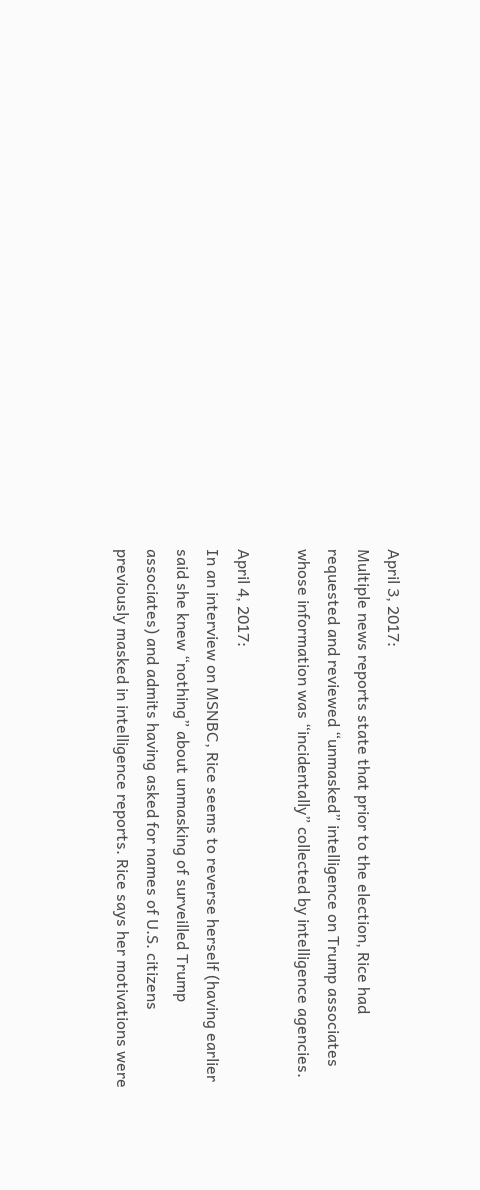April 3, 2017:
Multiple news reports state that prior to the election, Rice had requested and reviewed “unmasked” intelligence on Trump associates whose information was “incidentally” collected by intelligence agencies.

April 4, 2017:
In an interview on MSNBC, Rice seems to reverse herself (having earlier said she knew “nothing” about unmasking of surveilled Trump associates) and admits having asked for names of U.S. citizens previously masked in intelligence reports. Rice says her motivations were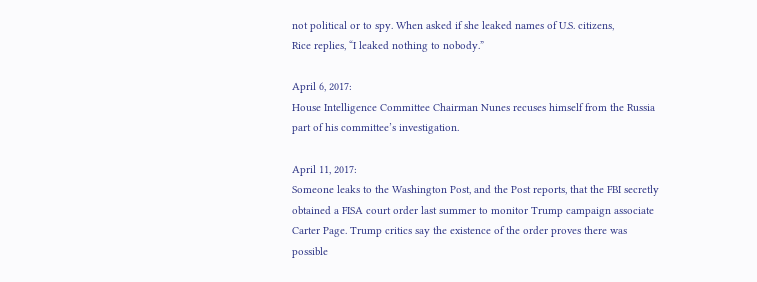not political or to spy. When asked if she leaked names of U.S. citizens,
Rice replies, “I leaked nothing to nobody.”

April 6, 2017:
House Intelligence Committee Chairman Nunes recuses himself from the Russia part of his committee’s investigation.

April 11, 2017:
Someone leaks to the Washington Post, and the Post reports, that the FBI secretly obtained a FISA court order last summer to monitor Trump campaign associate Carter Page. Trump critics say the existence of the order proves there was possible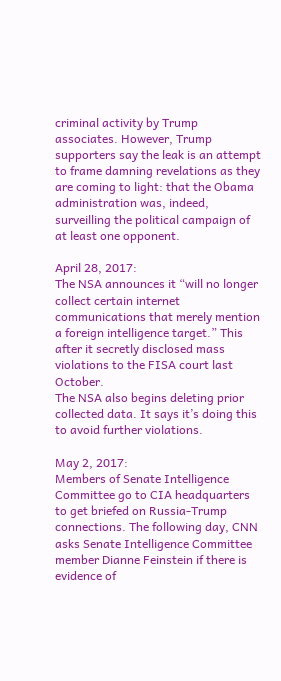criminal activity by Trump associates. However, Trump supporters say the leak is an attempt to frame damning revelations as they are coming to light: that the Obama administration was, indeed, surveilling the political campaign of at least one opponent.

April 28, 2017:
The NSA announces it “will no longer collect certain internet communications that merely mention a foreign intelligence target.” This after it secretly disclosed mass violations to the FISA court last October.
The NSA also begins deleting prior collected data. It says it’s doing this to avoid further violations.

May 2, 2017:
Members of Senate Intelligence Committee go to CIA headquarters to get briefed on Russia-Trump connections. The following day, CNN asks Senate Intelligence Committee member Dianne Feinstein if there is evidence of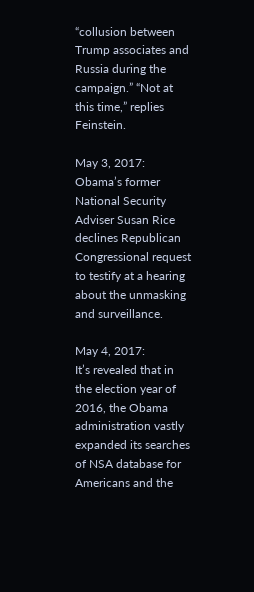“collusion between Trump associates and Russia during the campaign.” “Not at this time,” replies Feinstein.

May 3, 2017:
Obama’s former National Security Adviser Susan Rice declines Republican Congressional request to testify at a hearing about the unmasking and surveillance.

May 4, 2017:
It’s revealed that in the election year of 2016, the Obama administration vastly expanded its searches of NSA database for Americans and the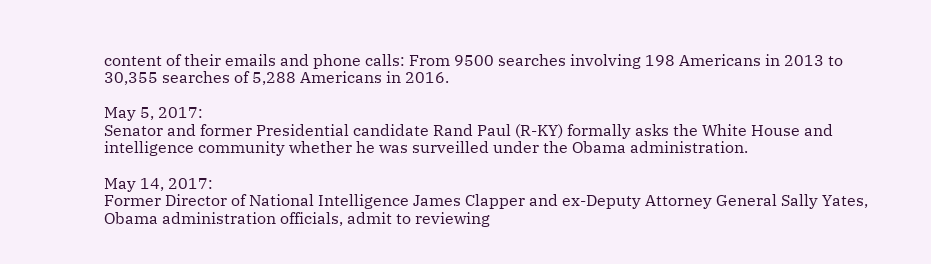content of their emails and phone calls: From 9500 searches involving 198 Americans in 2013 to 30,355 searches of 5,288 Americans in 2016.

May 5, 2017:
Senator and former Presidential candidate Rand Paul (R-KY) formally asks the White House and intelligence community whether he was surveilled under the Obama administration.

May 14, 2017:
Former Director of National Intelligence James Clapper and ex-Deputy Attorney General Sally Yates, Obama administration officials, admit to reviewing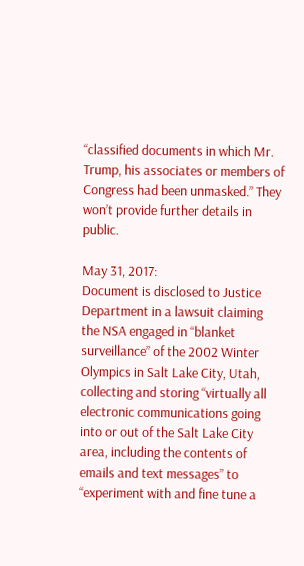“classified documents in which Mr. Trump, his associates or members of Congress had been unmasked.” They won’t provide further details in public.

May 31, 2017:
Document is disclosed to Justice Department in a lawsuit claiming the NSA engaged in “blanket surveillance” of the 2002 Winter Olympics in Salt Lake City, Utah, collecting and storing “virtually all electronic communications going into or out of the Salt Lake City area, including the contents of emails and text messages” to “experiment with and fine tune a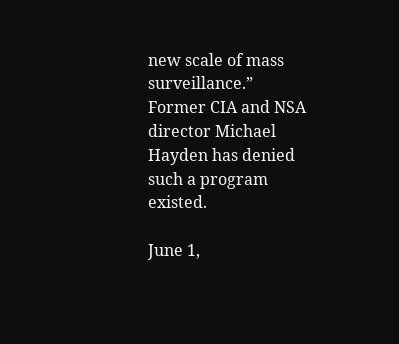new scale of mass surveillance.” Former CIA and NSA director Michael Hayden has denied such a program existed.

June 1,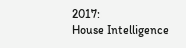2017:
House Intelligence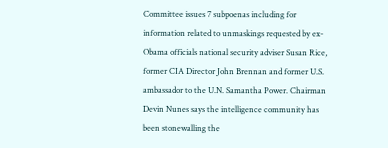Committee issues 7 subpoenas including for information related to unmaskings requested by ex-Obama officials national security adviser Susan Rice, former CIA Director John Brennan and former U.S. ambassador to the U.N. Samantha Power. Chairman Devin Nunes says the intelligence community has been stonewalling the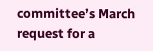committee’s March request for a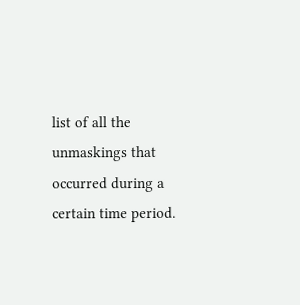list of all the unmaskings that occurred during a certain time period.